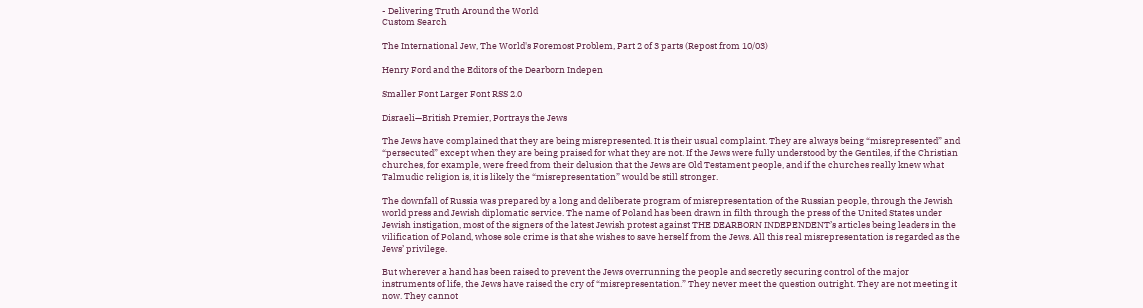- Delivering Truth Around the World
Custom Search

The International Jew, The World's Foremost Problem, Part 2 of 3 parts (Repost from 10/03)

Henry Ford and the Editors of the Dearborn Indepen

Smaller Font Larger Font RSS 2.0

Disraeli—British Premier, Portrays the Jews

The Jews have complained that they are being misrepresented. It is their usual complaint. They are always being “misrepresented” and “persecuted” except when they are being praised for what they are not. If the Jews were fully understood by the Gentiles, if the Christian churches, for example, were freed from their delusion that the Jews are Old Testament people, and if the churches really knew what Talmudic religion is, it is likely the “misrepresentation” would be still stronger.

The downfall of Russia was prepared by a long and deliberate program of misrepresentation of the Russian people, through the Jewish world press and Jewish diplomatic service. The name of Poland has been drawn in filth through the press of the United States under Jewish instigation, most of the signers of the latest Jewish protest against THE DEARBORN INDEPENDENT’s articles being leaders in the vilification of Poland, whose sole crime is that she wishes to save herself from the Jews. All this real misrepresentation is regarded as the Jews’ privilege.

But wherever a hand has been raised to prevent the Jews overrunning the people and secretly securing control of the major instruments of life, the Jews have raised the cry of “misrepresentation.” They never meet the question outright. They are not meeting it now. They cannot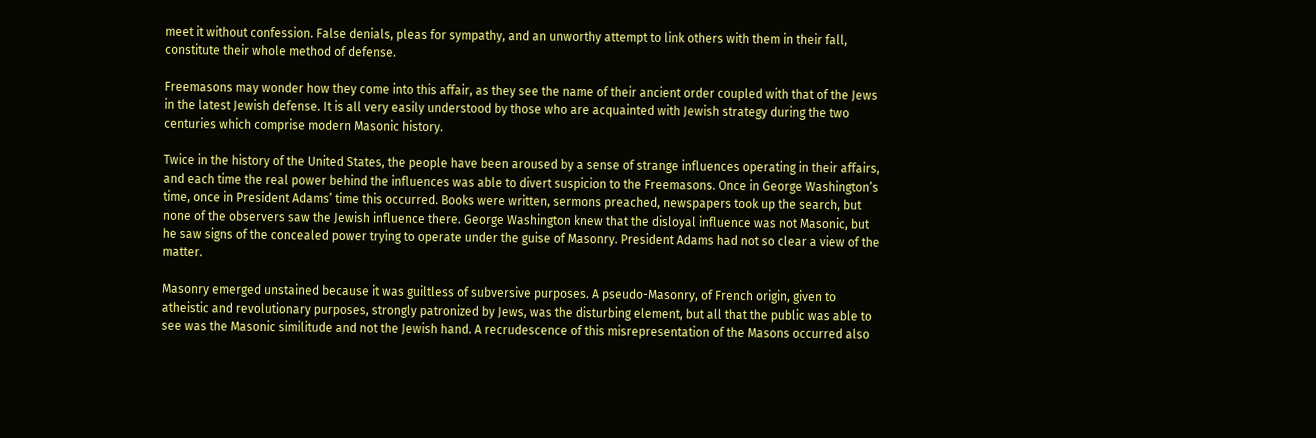meet it without confession. False denials, pleas for sympathy, and an unworthy attempt to link others with them in their fall, constitute their whole method of defense.

Freemasons may wonder how they come into this affair, as they see the name of their ancient order coupled with that of the Jews in the latest Jewish defense. It is all very easily understood by those who are acquainted with Jewish strategy during the two centuries which comprise modern Masonic history.

Twice in the history of the United States, the people have been aroused by a sense of strange influences operating in their affairs, and each time the real power behind the influences was able to divert suspicion to the Freemasons. Once in George Washington’s time, once in President Adams’ time this occurred. Books were written, sermons preached, newspapers took up the search, but none of the observers saw the Jewish influence there. George Washington knew that the disloyal influence was not Masonic, but he saw signs of the concealed power trying to operate under the guise of Masonry. President Adams had not so clear a view of the matter.

Masonry emerged unstained because it was guiltless of subversive purposes. A pseudo-Masonry, of French origin, given to atheistic and revolutionary purposes, strongly patronized by Jews, was the disturbing element, but all that the public was able to see was the Masonic similitude and not the Jewish hand. A recrudescence of this misrepresentation of the Masons occurred also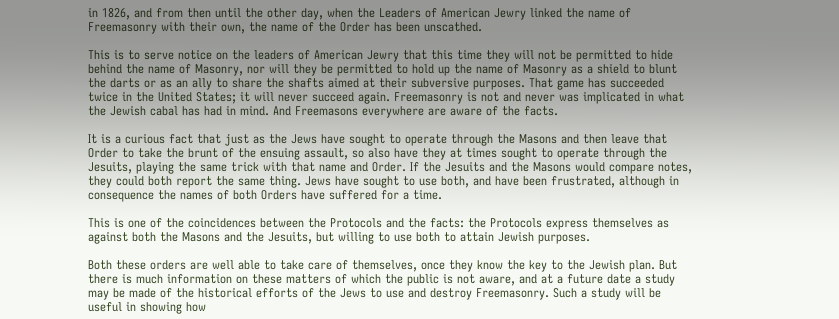in 1826, and from then until the other day, when the Leaders of American Jewry linked the name of Freemasonry with their own, the name of the Order has been unscathed.

This is to serve notice on the leaders of American Jewry that this time they will not be permitted to hide behind the name of Masonry, nor will they be permitted to hold up the name of Masonry as a shield to blunt the darts or as an ally to share the shafts aimed at their subversive purposes. That game has succeeded twice in the United States; it will never succeed again. Freemasonry is not and never was implicated in what the Jewish cabal has had in mind. And Freemasons everywhere are aware of the facts.

It is a curious fact that just as the Jews have sought to operate through the Masons and then leave that Order to take the brunt of the ensuing assault, so also have they at times sought to operate through the Jesuits, playing the same trick with that name and Order. If the Jesuits and the Masons would compare notes, they could both report the same thing. Jews have sought to use both, and have been frustrated, although in consequence the names of both Orders have suffered for a time.

This is one of the coincidences between the Protocols and the facts: the Protocols express themselves as against both the Masons and the Jesuits, but willing to use both to attain Jewish purposes.

Both these orders are well able to take care of themselves, once they know the key to the Jewish plan. But there is much information on these matters of which the public is not aware, and at a future date a study may be made of the historical efforts of the Jews to use and destroy Freemasonry. Such a study will be useful in showing how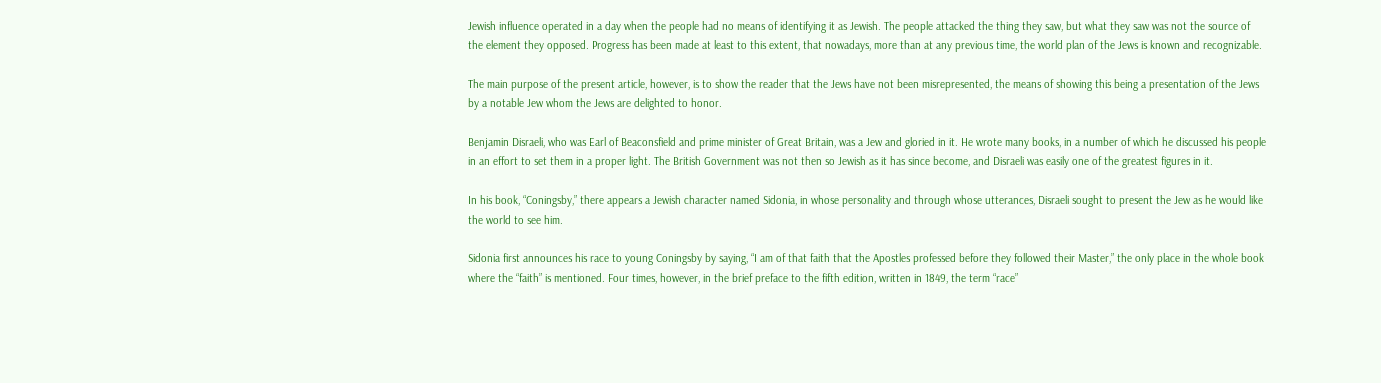Jewish influence operated in a day when the people had no means of identifying it as Jewish. The people attacked the thing they saw, but what they saw was not the source of the element they opposed. Progress has been made at least to this extent, that nowadays, more than at any previous time, the world plan of the Jews is known and recognizable.

The main purpose of the present article, however, is to show the reader that the Jews have not been misrepresented, the means of showing this being a presentation of the Jews by a notable Jew whom the Jews are delighted to honor.

Benjamin Disraeli, who was Earl of Beaconsfield and prime minister of Great Britain, was a Jew and gloried in it. He wrote many books, in a number of which he discussed his people in an effort to set them in a proper light. The British Government was not then so Jewish as it has since become, and Disraeli was easily one of the greatest figures in it.

In his book, “Coningsby,” there appears a Jewish character named Sidonia, in whose personality and through whose utterances, Disraeli sought to present the Jew as he would like the world to see him.

Sidonia first announces his race to young Coningsby by saying, “I am of that faith that the Apostles professed before they followed their Master,” the only place in the whole book where the “faith” is mentioned. Four times, however, in the brief preface to the fifth edition, written in 1849, the term “race”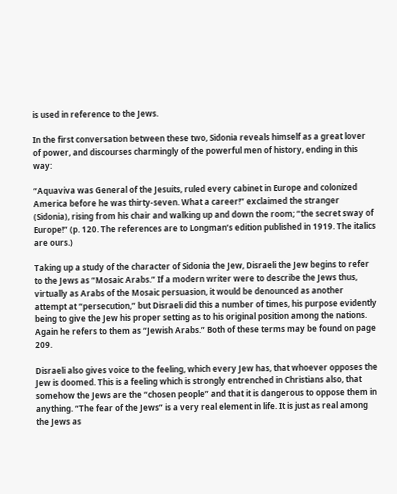is used in reference to the Jews.

In the first conversation between these two, Sidonia reveals himself as a great lover of power, and discourses charmingly of the powerful men of history, ending in this way:

“Aquaviva was General of the Jesuits, ruled every cabinet in Europe and colonized America before he was thirty-seven. What a career!” exclaimed the stranger (Sidonia), rising from his chair and walking up and down the room; “the secret sway of Europe!” (p. 120. The references are to Longman’s edition published in 1919. The italics are ours.)

Taking up a study of the character of Sidonia the Jew, Disraeli the Jew begins to refer to the Jews as “Mosaic Arabs.” If a modern writer were to describe the Jews thus, virtually as Arabs of the Mosaic persuasion, it would be denounced as another attempt at “persecution,” but Disraeli did this a number of times, his purpose evidently being to give the Jew his proper setting as to his original position among the nations. Again he refers to them as “Jewish Arabs.” Both of these terms may be found on page 209.

Disraeli also gives voice to the feeling, which every Jew has, that whoever opposes the Jew is doomed. This is a feeling which is strongly entrenched in Christians also, that somehow the Jews are the “chosen people” and that it is dangerous to oppose them in anything. “The fear of the Jews” is a very real element in life. It is just as real among the Jews as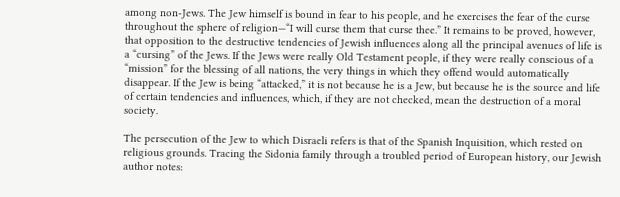among non-Jews. The Jew himself is bound in fear to his people, and he exercises the fear of the curse throughout the sphere of religion—“I will curse them that curse thee.” It remains to be proved, however, that opposition to the destructive tendencies of Jewish influences along all the principal avenues of life is a “cursing” of the Jews. If the Jews were really Old Testament people, if they were really conscious of a “mission” for the blessing of all nations, the very things in which they offend would automatically disappear. If the Jew is being “attacked,” it is not because he is a Jew, but because he is the source and life of certain tendencies and influences, which, if they are not checked, mean the destruction of a moral society.

The persecution of the Jew to which Disraeli refers is that of the Spanish Inquisition, which rested on religious grounds. Tracing the Sidonia family through a troubled period of European history, our Jewish author notes: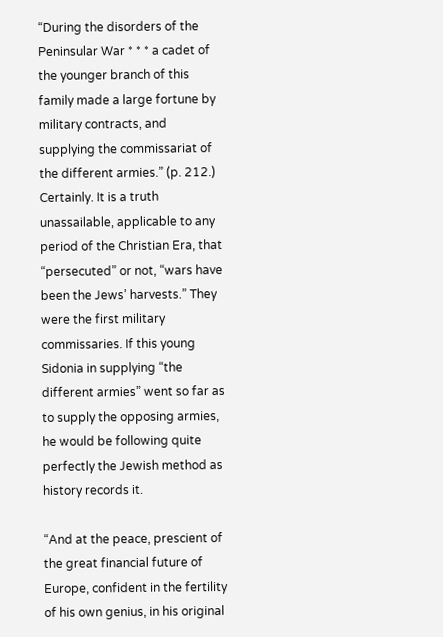“During the disorders of the Peninsular War * * * a cadet of the younger branch of this family made a large fortune by military contracts, and supplying the commissariat of the different armies.” (p. 212.) Certainly. It is a truth unassailable, applicable to any period of the Christian Era, that “persecuted” or not, “wars have been the Jews’ harvests.” They were the first military commissaries. If this young Sidonia in supplying “the different armies” went so far as to supply the opposing armies, he would be following quite perfectly the Jewish method as history records it.

“And at the peace, prescient of the great financial future of Europe, confident in the fertility of his own genius, in his original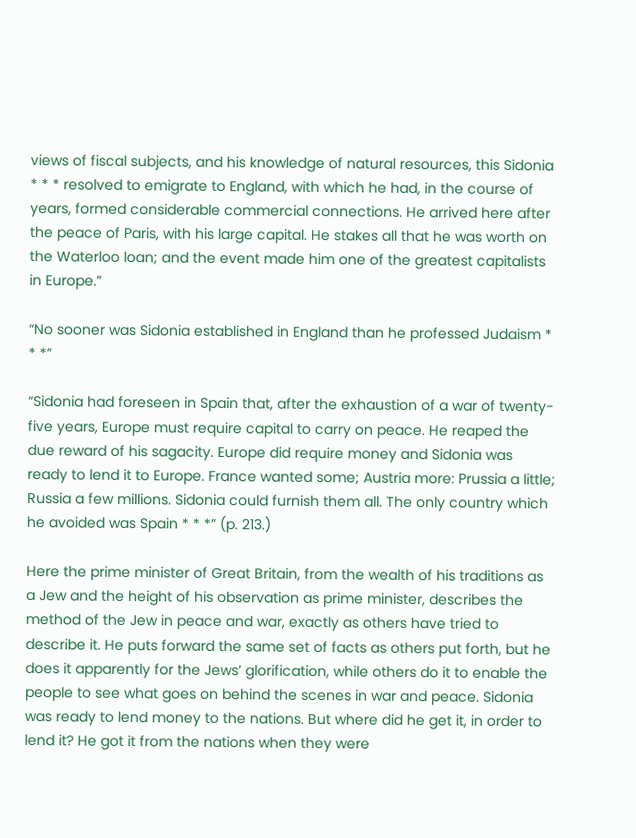views of fiscal subjects, and his knowledge of natural resources, this Sidonia * * * resolved to emigrate to England, with which he had, in the course of years, formed considerable commercial connections. He arrived here after the peace of Paris, with his large capital. He stakes all that he was worth on the Waterloo loan; and the event made him one of the greatest capitalists in Europe.”

“No sooner was Sidonia established in England than he professed Judaism * * *”

“Sidonia had foreseen in Spain that, after the exhaustion of a war of twenty-five years, Europe must require capital to carry on peace. He reaped the due reward of his sagacity. Europe did require money and Sidonia was ready to lend it to Europe. France wanted some; Austria more: Prussia a little; Russia a few millions. Sidonia could furnish them all. The only country which he avoided was Spain * * *” (p. 213.)

Here the prime minister of Great Britain, from the wealth of his traditions as a Jew and the height of his observation as prime minister, describes the method of the Jew in peace and war, exactly as others have tried to describe it. He puts forward the same set of facts as others put forth, but he does it apparently for the Jews’ glorification, while others do it to enable the people to see what goes on behind the scenes in war and peace. Sidonia was ready to lend money to the nations. But where did he get it, in order to lend it? He got it from the nations when they were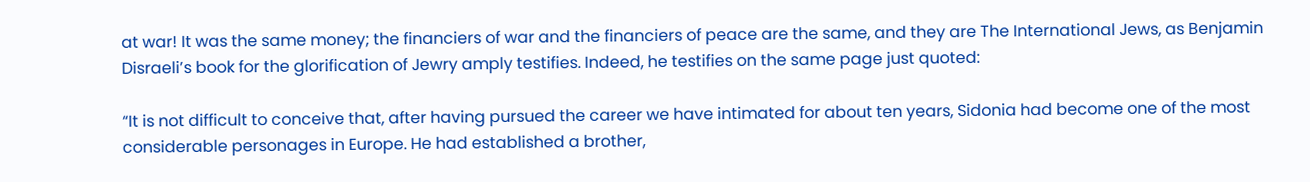at war! It was the same money; the financiers of war and the financiers of peace are the same, and they are The International Jews, as Benjamin Disraeli’s book for the glorification of Jewry amply testifies. Indeed, he testifies on the same page just quoted:

“It is not difficult to conceive that, after having pursued the career we have intimated for about ten years, Sidonia had become one of the most considerable personages in Europe. He had established a brother,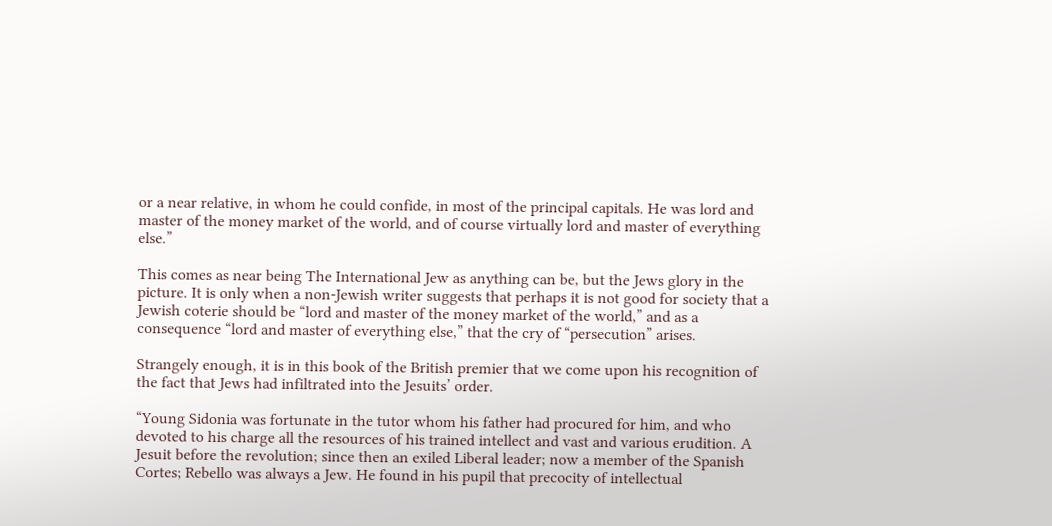or a near relative, in whom he could confide, in most of the principal capitals. He was lord and master of the money market of the world, and of course virtually lord and master of everything else.”

This comes as near being The International Jew as anything can be, but the Jews glory in the picture. It is only when a non-Jewish writer suggests that perhaps it is not good for society that a Jewish coterie should be “lord and master of the money market of the world,” and as a consequence “lord and master of everything else,” that the cry of “persecution” arises.

Strangely enough, it is in this book of the British premier that we come upon his recognition of the fact that Jews had infiltrated into the Jesuits’ order.

“Young Sidonia was fortunate in the tutor whom his father had procured for him, and who devoted to his charge all the resources of his trained intellect and vast and various erudition. A Jesuit before the revolution; since then an exiled Liberal leader; now a member of the Spanish Cortes; Rebello was always a Jew. He found in his pupil that precocity of intellectual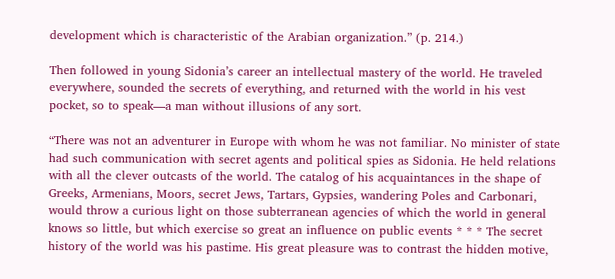development which is characteristic of the Arabian organization.” (p. 214.)

Then followed in young Sidonia’s career an intellectual mastery of the world. He traveled everywhere, sounded the secrets of everything, and returned with the world in his vest pocket, so to speak—a man without illusions of any sort.

“There was not an adventurer in Europe with whom he was not familiar. No minister of state had such communication with secret agents and political spies as Sidonia. He held relations with all the clever outcasts of the world. The catalog of his acquaintances in the shape of Greeks, Armenians, Moors, secret Jews, Tartars, Gypsies, wandering Poles and Carbonari, would throw a curious light on those subterranean agencies of which the world in general knows so little, but which exercise so great an influence on public events * * * The secret history of the world was his pastime. His great pleasure was to contrast the hidden motive,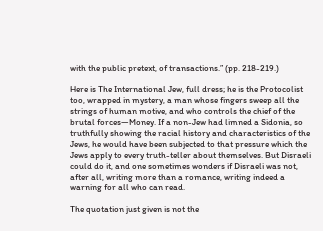with the public pretext, of transactions.” (pp. 218-219.)

Here is The International Jew, full dress; he is the Protocolist too, wrapped in mystery, a man whose fingers sweep all the strings of human motive, and who controls the chief of the brutal forces—Money. If a non-Jew had limned a Sidonia, so truthfully showing the racial history and characteristics of the Jews, he would have been subjected to that pressure which the Jews apply to every truth-teller about themselves. But Disraeli could do it, and one sometimes wonders if Disraeli was not, after all, writing more than a romance, writing indeed a warning for all who can read.

The quotation just given is not the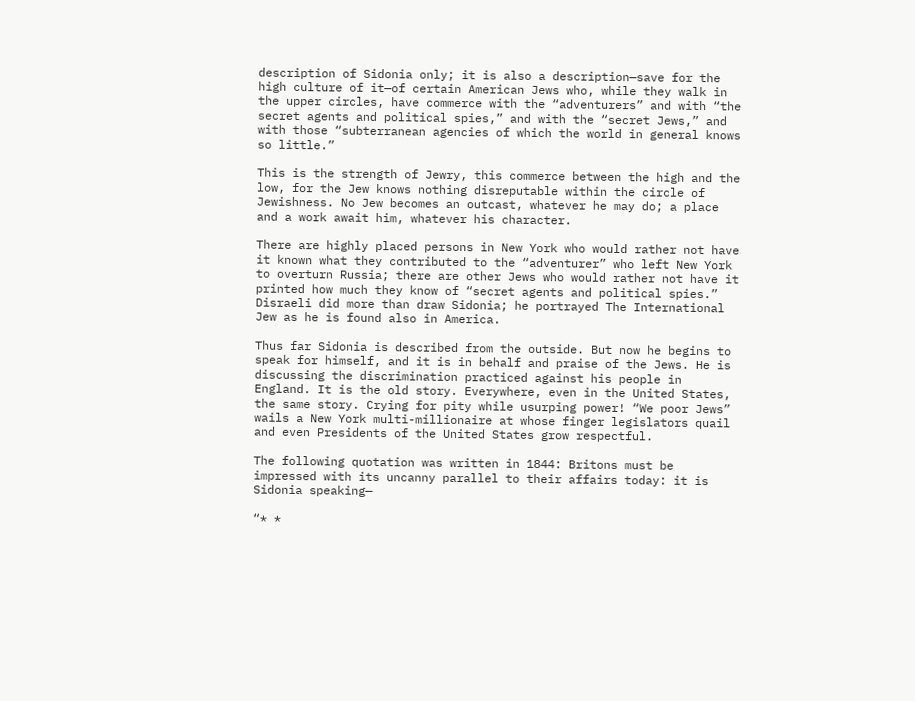description of Sidonia only; it is also a description—save for the high culture of it—of certain American Jews who, while they walk in the upper circles, have commerce with the “adventurers” and with “the secret agents and political spies,” and with the “secret Jews,” and with those “subterranean agencies of which the world in general knows so little.”

This is the strength of Jewry, this commerce between the high and the low, for the Jew knows nothing disreputable within the circle of Jewishness. No Jew becomes an outcast, whatever he may do; a place and a work await him, whatever his character.

There are highly placed persons in New York who would rather not have it known what they contributed to the “adventurer” who left New York to overturn Russia; there are other Jews who would rather not have it printed how much they know of “secret agents and political spies.” Disraeli did more than draw Sidonia; he portrayed The International Jew as he is found also in America.

Thus far Sidonia is described from the outside. But now he begins to speak for himself, and it is in behalf and praise of the Jews. He is discussing the discrimination practiced against his people in England. It is the old story. Everywhere, even in the United States, the same story. Crying for pity while usurping power! “We poor Jews” wails a New York multi-millionaire at whose finger legislators quail and even Presidents of the United States grow respectful.

The following quotation was written in 1844: Britons must be impressed with its uncanny parallel to their affairs today: it is Sidonia speaking—

“* *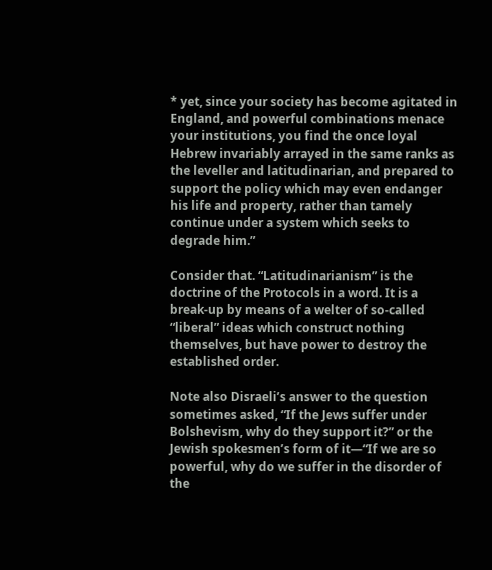* yet, since your society has become agitated in England, and powerful combinations menace your institutions, you find the once loyal Hebrew invariably arrayed in the same ranks as the leveller and latitudinarian, and prepared to support the policy which may even endanger his life and property, rather than tamely continue under a system which seeks to degrade him.”

Consider that. “Latitudinarianism” is the doctrine of the Protocols in a word. It is a break-up by means of a welter of so-called “liberal” ideas which construct nothing themselves, but have power to destroy the established order.

Note also Disraeli’s answer to the question sometimes asked, “If the Jews suffer under Bolshevism, why do they support it?” or the Jewish spokesmen’s form of it—“If we are so powerful, why do we suffer in the disorder of the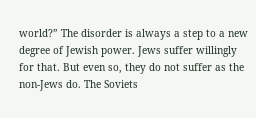world?” The disorder is always a step to a new degree of Jewish power. Jews suffer willingly for that. But even so, they do not suffer as the non-Jews do. The Soviets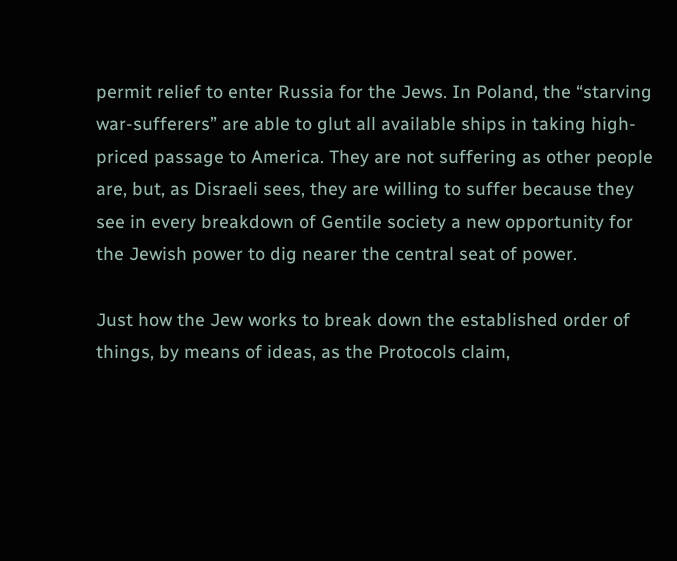permit relief to enter Russia for the Jews. In Poland, the “starving war-sufferers” are able to glut all available ships in taking high-priced passage to America. They are not suffering as other people are, but, as Disraeli sees, they are willing to suffer because they see in every breakdown of Gentile society a new opportunity for the Jewish power to dig nearer the central seat of power.

Just how the Jew works to break down the established order of things, by means of ideas, as the Protocols claim,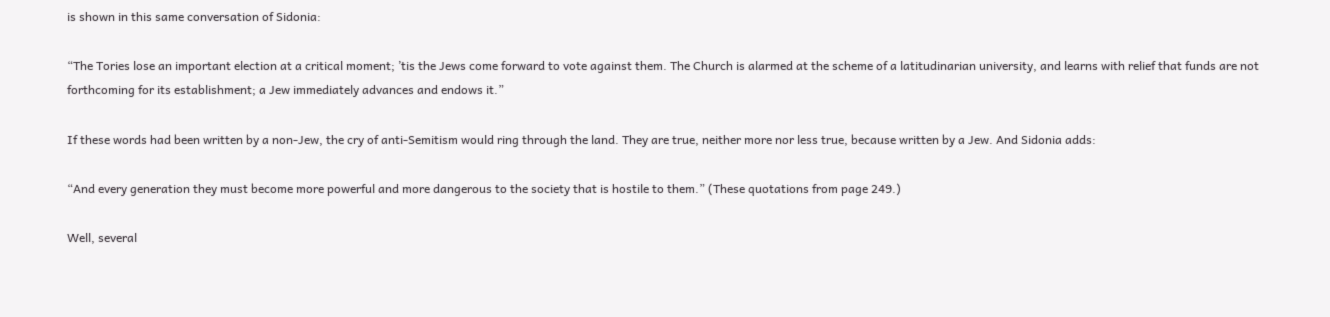is shown in this same conversation of Sidonia:

“The Tories lose an important election at a critical moment; ’tis the Jews come forward to vote against them. The Church is alarmed at the scheme of a latitudinarian university, and learns with relief that funds are not forthcoming for its establishment; a Jew immediately advances and endows it.”

If these words had been written by a non-Jew, the cry of anti-Semitism would ring through the land. They are true, neither more nor less true, because written by a Jew. And Sidonia adds:

“And every generation they must become more powerful and more dangerous to the society that is hostile to them.” (These quotations from page 249.)

Well, several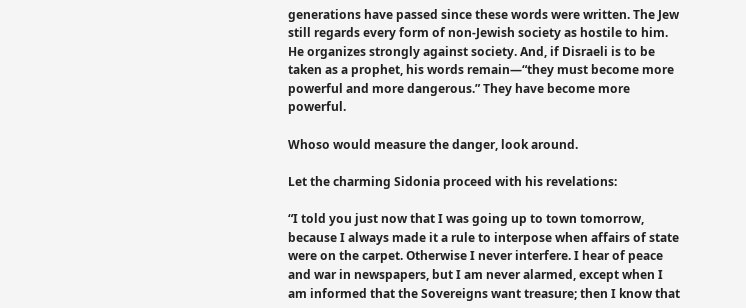generations have passed since these words were written. The Jew still regards every form of non-Jewish society as hostile to him. He organizes strongly against society. And, if Disraeli is to be taken as a prophet, his words remain—“they must become more powerful and more dangerous.” They have become more powerful.

Whoso would measure the danger, look around.

Let the charming Sidonia proceed with his revelations:

“I told you just now that I was going up to town tomorrow, because I always made it a rule to interpose when affairs of state were on the carpet. Otherwise I never interfere. I hear of peace and war in newspapers, but I am never alarmed, except when I am informed that the Sovereigns want treasure; then I know that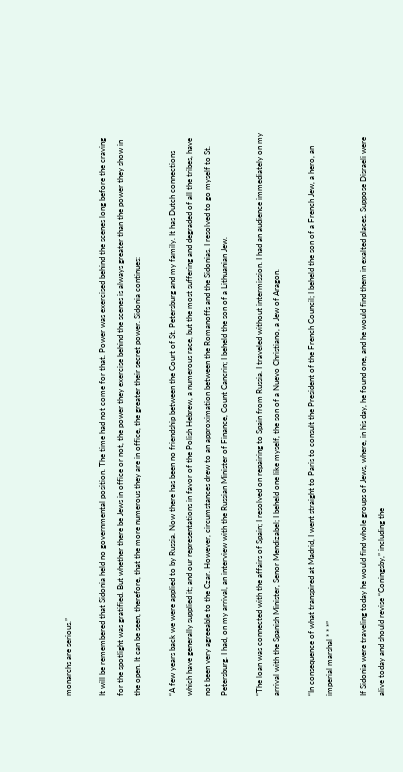monarchs are serious.”

It will be remembered that Sidonia held no governmental position. The time had not come for that. Power was exercised behind the scenes long before the craving for the spotlight was gratified. But whether there be Jews in office or not, the power they exercise behind the scenes is always greater than the power they show in the open. It can be seen, therefore, that the more numerous they are in office, the greater their secret power. Sidonia continues:

“A few years back we were applied to by Russia. Now there has been no friendship between the Court of St. Petersburg and my family. It has Dutch connections which have generally supplied it; and our representations in favor of the Polish Hebrew, a numerous race, but the most suffering and degraded of all the tribes, have not been very agreeable to the Czar. However, circumstances drew to an approximation between the Romanoffs and the Sidonias. I resolved to go myself to St. Petersburg. I had, on my arrival, an interview with the Russian Minister of Finance, Count Cancrin; I beheld the son of a Lithuanian Jew.

“The loan was connected with the affairs of Spain; I resolved on repairing to Spain from Russia. I traveled without intermission. I had an audience immediately on my arrival with the Spanish Minister, Senor Mendizabel; I beheld one like myself, the son of a Nuevo Christiano, a Jew of Aragon.

“In consequence of what transpired at Madrid, I went straight to Paris to consult the President of the French Council; I beheld the son of a French Jew, a hero, an imperial marshal * * *”

If Sidonia were traveling today he would find whole groups of Jews, where, in his day, he found one, and he would find them in exalted places. Suppose Disraeli were alive today and should revise “Coningsby,” including the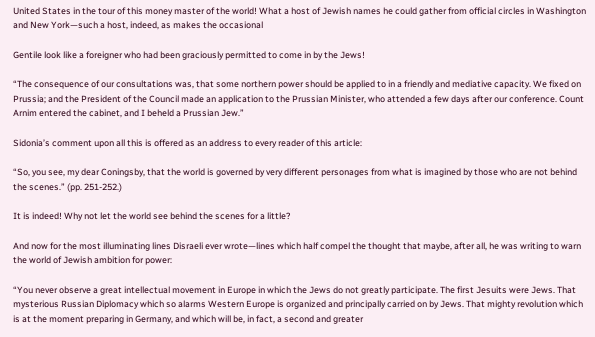United States in the tour of this money master of the world! What a host of Jewish names he could gather from official circles in Washington and New York—such a host, indeed, as makes the occasional

Gentile look like a foreigner who had been graciously permitted to come in by the Jews!

“The consequence of our consultations was, that some northern power should be applied to in a friendly and mediative capacity. We fixed on Prussia; and the President of the Council made an application to the Prussian Minister, who attended a few days after our conference. Count Arnim entered the cabinet, and I beheld a Prussian Jew.”

Sidonia’s comment upon all this is offered as an address to every reader of this article:

“So, you see, my dear Coningsby, that the world is governed by very different personages from what is imagined by those who are not behind the scenes.” (pp. 251-252.)

It is indeed! Why not let the world see behind the scenes for a little?

And now for the most illuminating lines Disraeli ever wrote—lines which half compel the thought that maybe, after all, he was writing to warn the world of Jewish ambition for power:

“You never observe a great intellectual movement in Europe in which the Jews do not greatly participate. The first Jesuits were Jews. That mysterious Russian Diplomacy which so alarms Western Europe is organized and principally carried on by Jews. That mighty revolution which is at the moment preparing in Germany, and which will be, in fact, a second and greater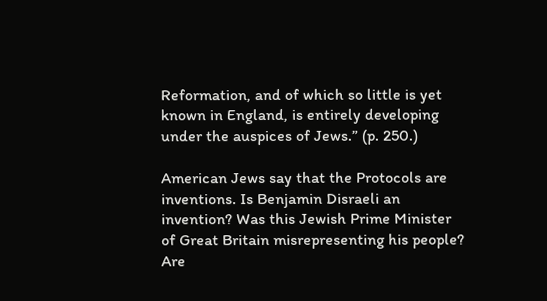Reformation, and of which so little is yet known in England, is entirely developing under the auspices of Jews.” (p. 250.)

American Jews say that the Protocols are inventions. Is Benjamin Disraeli an invention? Was this Jewish Prime Minister of Great Britain misrepresenting his people? Are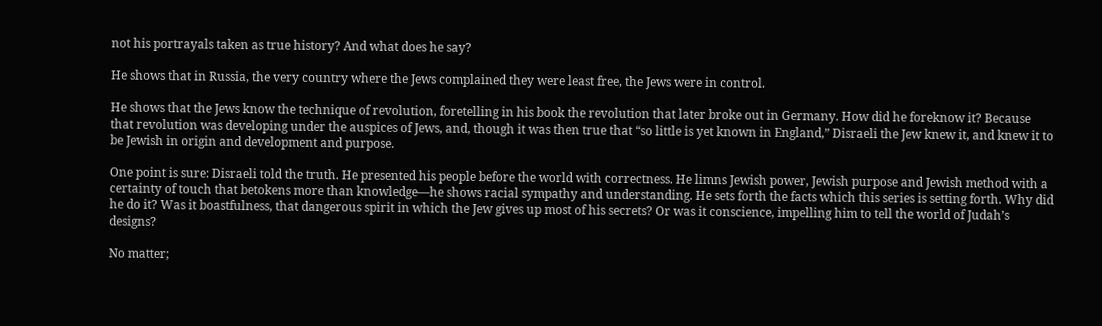not his portrayals taken as true history? And what does he say?

He shows that in Russia, the very country where the Jews complained they were least free, the Jews were in control.

He shows that the Jews know the technique of revolution, foretelling in his book the revolution that later broke out in Germany. How did he foreknow it? Because that revolution was developing under the auspices of Jews, and, though it was then true that “so little is yet known in England,” Disraeli the Jew knew it, and knew it to be Jewish in origin and development and purpose.

One point is sure: Disraeli told the truth. He presented his people before the world with correctness. He limns Jewish power, Jewish purpose and Jewish method with a certainty of touch that betokens more than knowledge—he shows racial sympathy and understanding. He sets forth the facts which this series is setting forth. Why did he do it? Was it boastfulness, that dangerous spirit in which the Jew gives up most of his secrets? Or was it conscience, impelling him to tell the world of Judah’s designs?

No matter;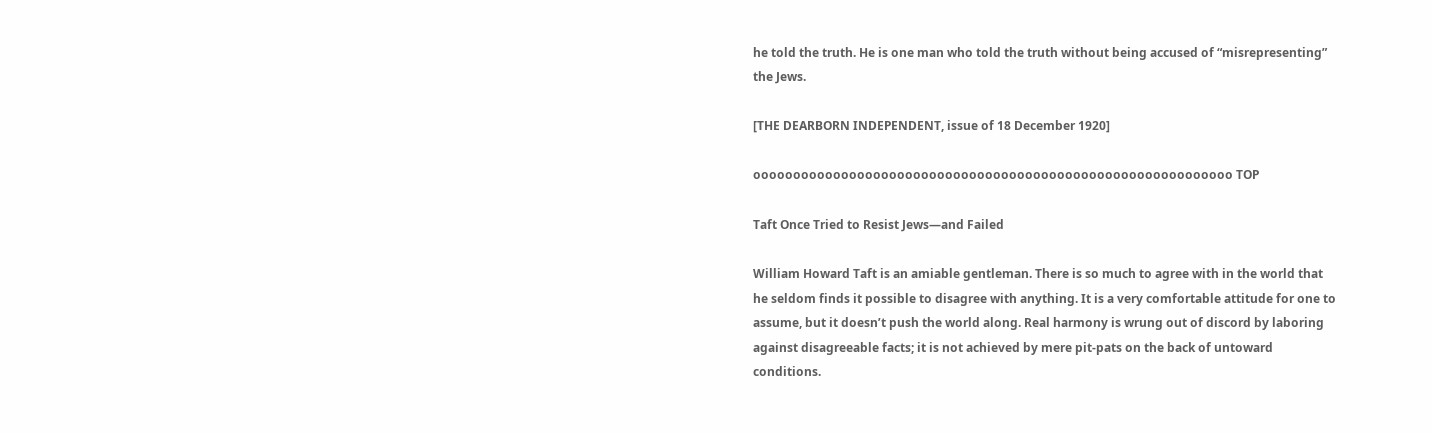he told the truth. He is one man who told the truth without being accused of “misrepresenting” the Jews.

[THE DEARBORN INDEPENDENT, issue of 18 December 1920]

oooooooooooooooooooooooooooooooooooooooooooooooooooooooooooo TOP

Taft Once Tried to Resist Jews—and Failed

William Howard Taft is an amiable gentleman. There is so much to agree with in the world that he seldom finds it possible to disagree with anything. It is a very comfortable attitude for one to assume, but it doesn’t push the world along. Real harmony is wrung out of discord by laboring against disagreeable facts; it is not achieved by mere pit-pats on the back of untoward conditions.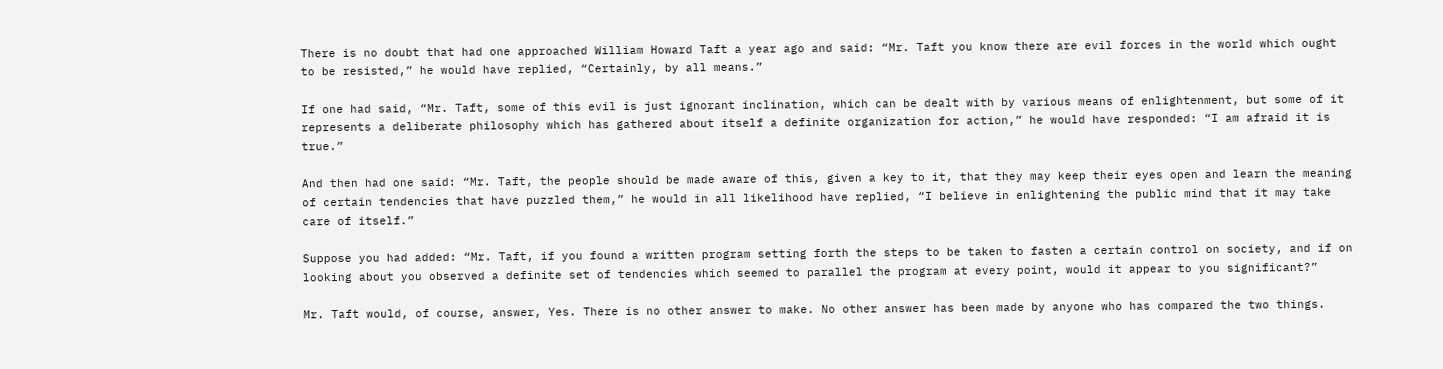There is no doubt that had one approached William Howard Taft a year ago and said: “Mr. Taft you know there are evil forces in the world which ought to be resisted,” he would have replied, “Certainly, by all means.”

If one had said, “Mr. Taft, some of this evil is just ignorant inclination, which can be dealt with by various means of enlightenment, but some of it represents a deliberate philosophy which has gathered about itself a definite organization for action,” he would have responded: “I am afraid it is true.”

And then had one said: “Mr. Taft, the people should be made aware of this, given a key to it, that they may keep their eyes open and learn the meaning of certain tendencies that have puzzled them,” he would in all likelihood have replied, “I believe in enlightening the public mind that it may take care of itself.”

Suppose you had added: “Mr. Taft, if you found a written program setting forth the steps to be taken to fasten a certain control on society, and if on looking about you observed a definite set of tendencies which seemed to parallel the program at every point, would it appear to you significant?”

Mr. Taft would, of course, answer, Yes. There is no other answer to make. No other answer has been made by anyone who has compared the two things.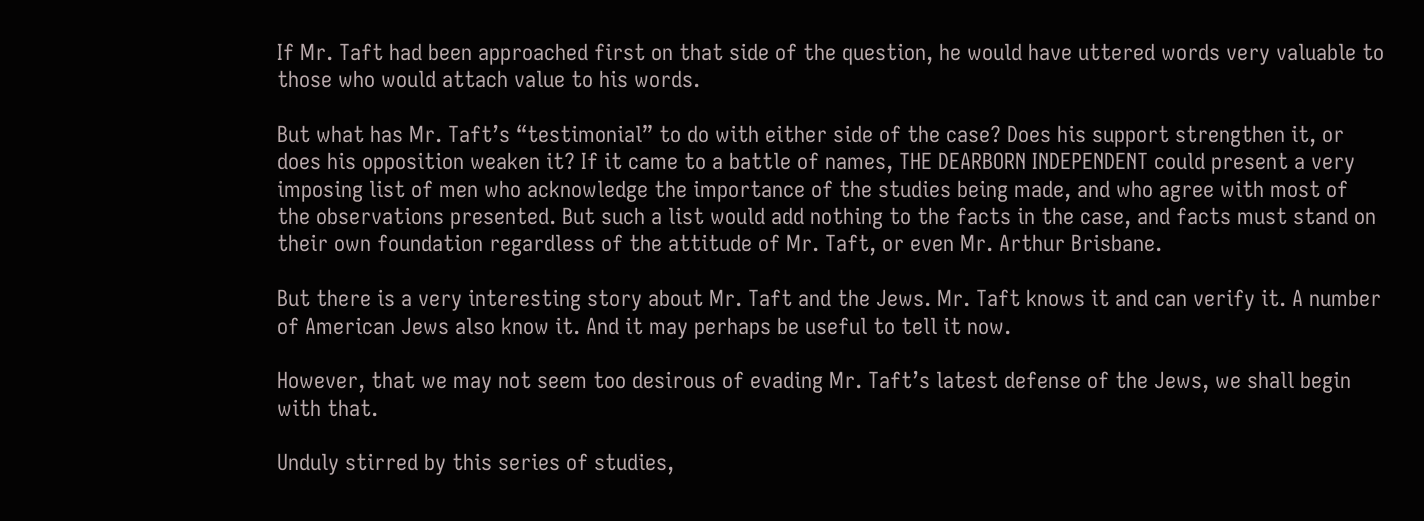If Mr. Taft had been approached first on that side of the question, he would have uttered words very valuable to those who would attach value to his words.

But what has Mr. Taft’s “testimonial” to do with either side of the case? Does his support strengthen it, or does his opposition weaken it? If it came to a battle of names, THE DEARBORN INDEPENDENT could present a very imposing list of men who acknowledge the importance of the studies being made, and who agree with most of the observations presented. But such a list would add nothing to the facts in the case, and facts must stand on their own foundation regardless of the attitude of Mr. Taft, or even Mr. Arthur Brisbane.

But there is a very interesting story about Mr. Taft and the Jews. Mr. Taft knows it and can verify it. A number of American Jews also know it. And it may perhaps be useful to tell it now.

However, that we may not seem too desirous of evading Mr. Taft’s latest defense of the Jews, we shall begin with that.

Unduly stirred by this series of studies,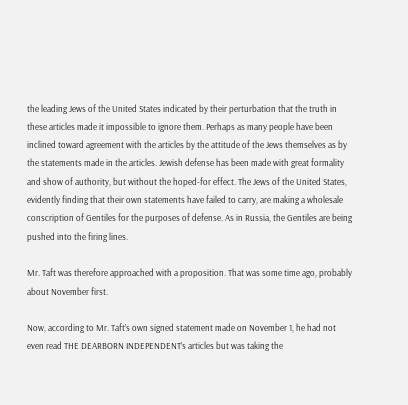the leading Jews of the United States indicated by their perturbation that the truth in these articles made it impossible to ignore them. Perhaps as many people have been inclined toward agreement with the articles by the attitude of the Jews themselves as by the statements made in the articles. Jewish defense has been made with great formality and show of authority, but without the hoped-for effect. The Jews of the United States, evidently finding that their own statements have failed to carry, are making a wholesale conscription of Gentiles for the purposes of defense. As in Russia, the Gentiles are being pushed into the firing lines.

Mr. Taft was therefore approached with a proposition. That was some time ago, probably about November first.

Now, according to Mr. Taft’s own signed statement made on November 1, he had not even read THE DEARBORN INDEPENDENT’s articles but was taking the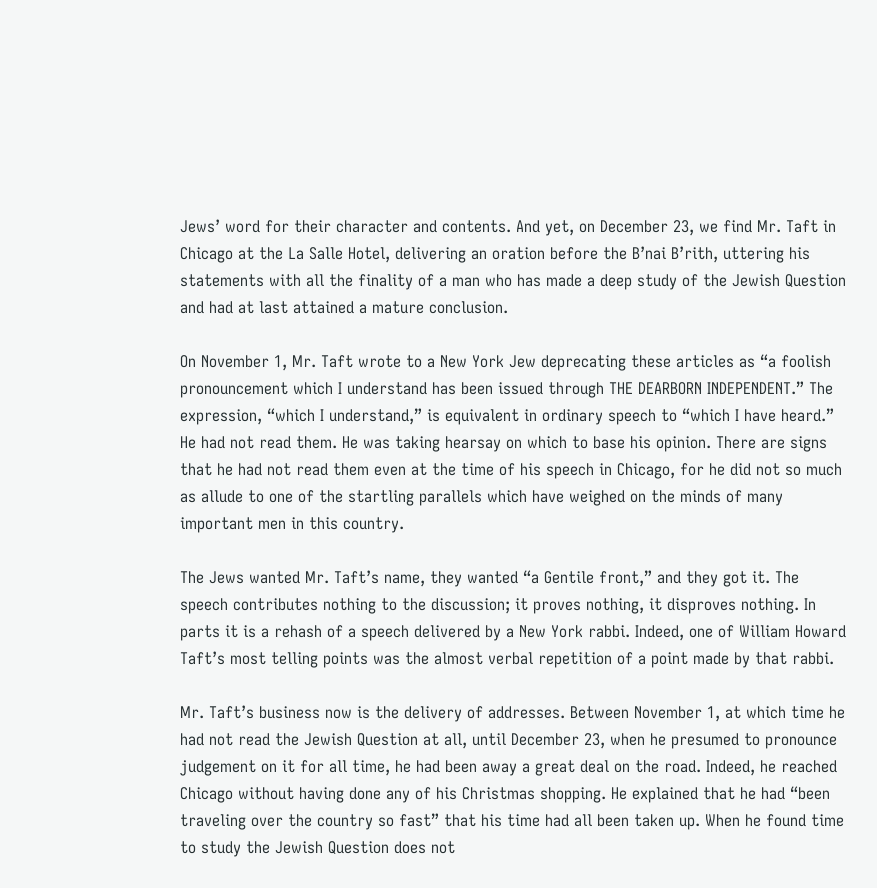Jews’ word for their character and contents. And yet, on December 23, we find Mr. Taft in Chicago at the La Salle Hotel, delivering an oration before the B’nai B’rith, uttering his statements with all the finality of a man who has made a deep study of the Jewish Question and had at last attained a mature conclusion.

On November 1, Mr. Taft wrote to a New York Jew deprecating these articles as “a foolish pronouncement which I understand has been issued through THE DEARBORN INDEPENDENT.” The expression, “which I understand,” is equivalent in ordinary speech to “which I have heard.” He had not read them. He was taking hearsay on which to base his opinion. There are signs that he had not read them even at the time of his speech in Chicago, for he did not so much as allude to one of the startling parallels which have weighed on the minds of many important men in this country.

The Jews wanted Mr. Taft’s name, they wanted “a Gentile front,” and they got it. The speech contributes nothing to the discussion; it proves nothing, it disproves nothing. In parts it is a rehash of a speech delivered by a New York rabbi. Indeed, one of William Howard Taft’s most telling points was the almost verbal repetition of a point made by that rabbi.

Mr. Taft’s business now is the delivery of addresses. Between November 1, at which time he had not read the Jewish Question at all, until December 23, when he presumed to pronounce judgement on it for all time, he had been away a great deal on the road. Indeed, he reached Chicago without having done any of his Christmas shopping. He explained that he had “been traveling over the country so fast” that his time had all been taken up. When he found time to study the Jewish Question does not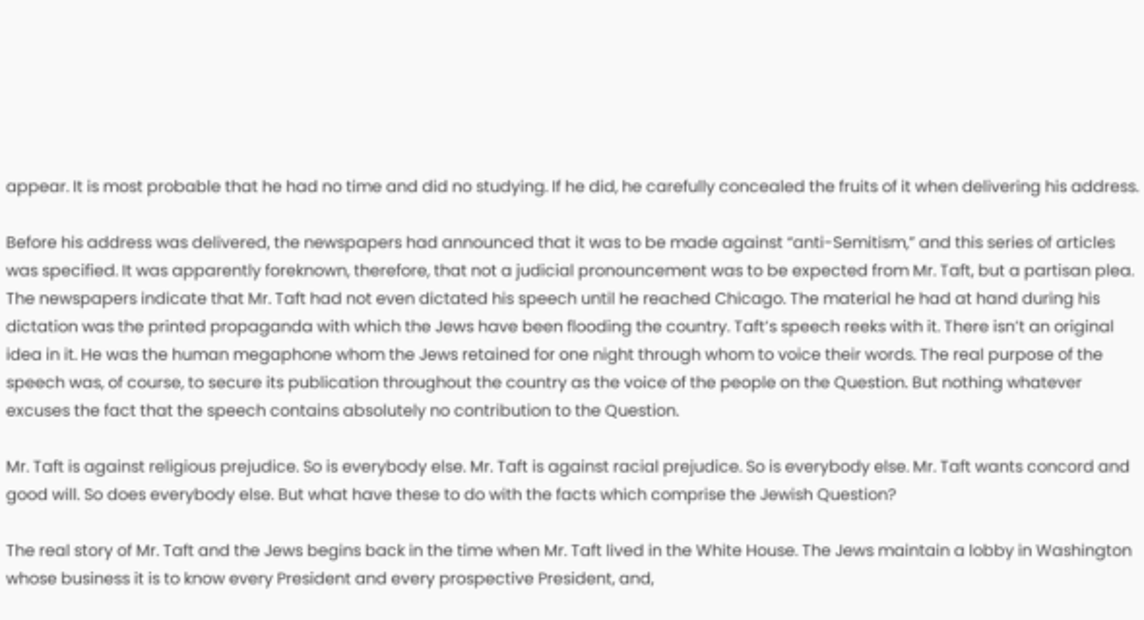appear. It is most probable that he had no time and did no studying. If he did, he carefully concealed the fruits of it when delivering his address.

Before his address was delivered, the newspapers had announced that it was to be made against “anti-Semitism,” and this series of articles was specified. It was apparently foreknown, therefore, that not a judicial pronouncement was to be expected from Mr. Taft, but a partisan plea. The newspapers indicate that Mr. Taft had not even dictated his speech until he reached Chicago. The material he had at hand during his dictation was the printed propaganda with which the Jews have been flooding the country. Taft’s speech reeks with it. There isn’t an original idea in it. He was the human megaphone whom the Jews retained for one night through whom to voice their words. The real purpose of the speech was, of course, to secure its publication throughout the country as the voice of the people on the Question. But nothing whatever excuses the fact that the speech contains absolutely no contribution to the Question.

Mr. Taft is against religious prejudice. So is everybody else. Mr. Taft is against racial prejudice. So is everybody else. Mr. Taft wants concord and good will. So does everybody else. But what have these to do with the facts which comprise the Jewish Question?

The real story of Mr. Taft and the Jews begins back in the time when Mr. Taft lived in the White House. The Jews maintain a lobby in Washington whose business it is to know every President and every prospective President, and,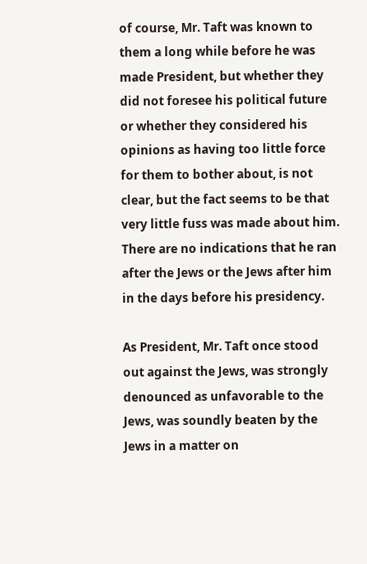of course, Mr. Taft was known to them a long while before he was made President, but whether they did not foresee his political future or whether they considered his opinions as having too little force for them to bother about, is not clear, but the fact seems to be that very little fuss was made about him. There are no indications that he ran after the Jews or the Jews after him in the days before his presidency.

As President, Mr. Taft once stood out against the Jews, was strongly denounced as unfavorable to the Jews, was soundly beaten by the Jews in a matter on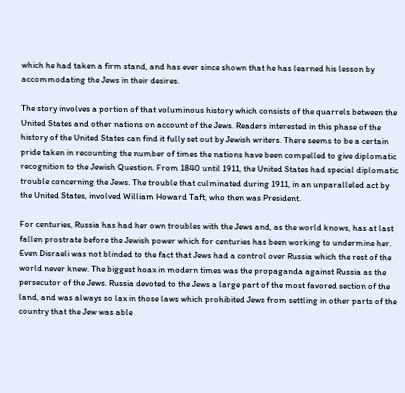which he had taken a firm stand, and has ever since shown that he has learned his lesson by accommodating the Jews in their desires.

The story involves a portion of that voluminous history which consists of the quarrels between the United States and other nations on account of the Jews. Readers interested in this phase of the history of the United States can find it fully set out by Jewish writers. There seems to be a certain pride taken in recounting the number of times the nations have been compelled to give diplomatic recognition to the Jewish Question. From 1840 until 1911, the United States had special diplomatic trouble concerning the Jews. The trouble that culminated during 1911, in an unparalleled act by the United States, involved William Howard Taft, who then was President.

For centuries, Russia has had her own troubles with the Jews and, as the world knows, has at last fallen prostrate before the Jewish power which for centuries has been working to undermine her. Even Disraeli was not blinded to the fact that Jews had a control over Russia which the rest of the world never knew. The biggest hoax in modern times was the propaganda against Russia as the persecutor of the Jews. Russia devoted to the Jews a large part of the most favored section of the land, and was always so lax in those laws which prohibited Jews from settling in other parts of the country that the Jew was able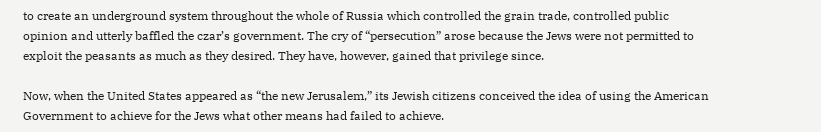to create an underground system throughout the whole of Russia which controlled the grain trade, controlled public opinion and utterly baffled the czar’s government. The cry of “persecution” arose because the Jews were not permitted to exploit the peasants as much as they desired. They have, however, gained that privilege since.

Now, when the United States appeared as “the new Jerusalem,” its Jewish citizens conceived the idea of using the American Government to achieve for the Jews what other means had failed to achieve.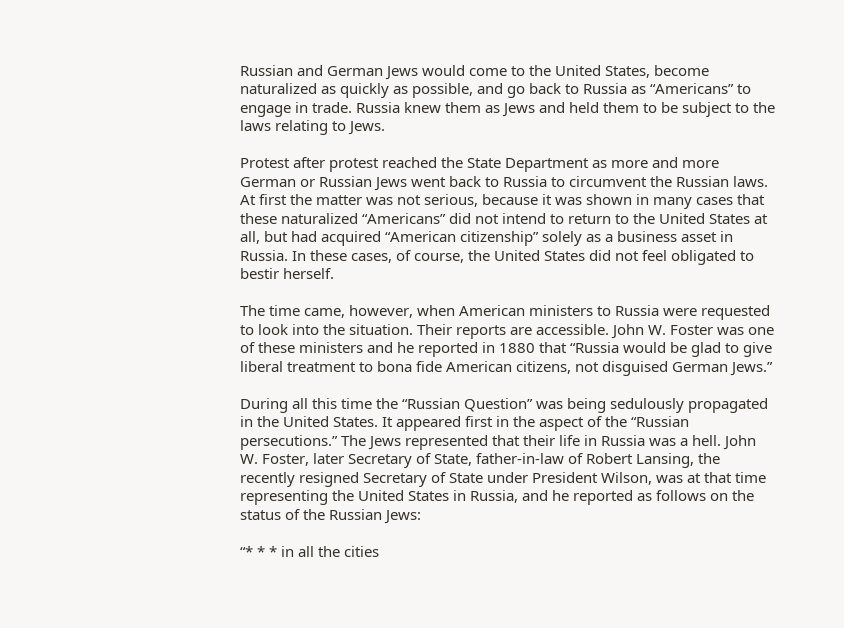Russian and German Jews would come to the United States, become naturalized as quickly as possible, and go back to Russia as “Americans” to engage in trade. Russia knew them as Jews and held them to be subject to the laws relating to Jews.

Protest after protest reached the State Department as more and more German or Russian Jews went back to Russia to circumvent the Russian laws. At first the matter was not serious, because it was shown in many cases that these naturalized “Americans” did not intend to return to the United States at all, but had acquired “American citizenship” solely as a business asset in Russia. In these cases, of course, the United States did not feel obligated to bestir herself.

The time came, however, when American ministers to Russia were requested to look into the situation. Their reports are accessible. John W. Foster was one of these ministers and he reported in 1880 that “Russia would be glad to give liberal treatment to bona fide American citizens, not disguised German Jews.”

During all this time the “Russian Question” was being sedulously propagated in the United States. It appeared first in the aspect of the “Russian persecutions.” The Jews represented that their life in Russia was a hell. John W. Foster, later Secretary of State, father-in-law of Robert Lansing, the recently resigned Secretary of State under President Wilson, was at that time representing the United States in Russia, and he reported as follows on the status of the Russian Jews:

“* * * in all the cities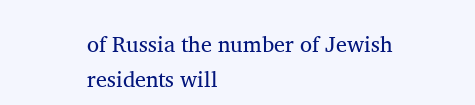of Russia the number of Jewish residents will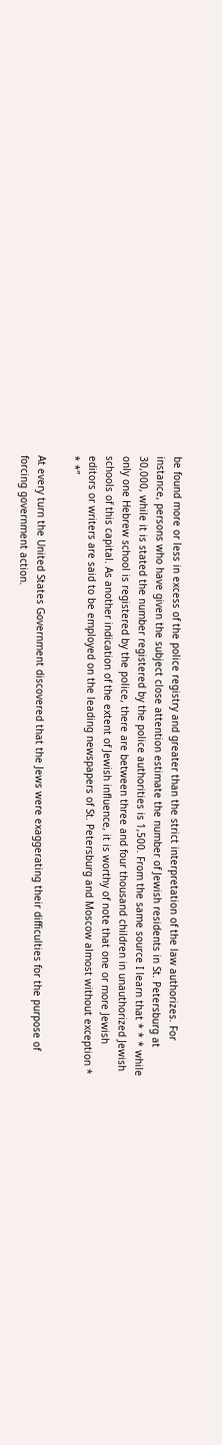be found more or less in excess of the police registry and greater than the strict interpretation of the law authorizes. For instance, persons who have given the subject close attention estimate the number of Jewish residents in St. Petersburg at 30,000, while it is stated the number registered by the police authorities is 1,500. From the same source I learn that * * * while only one Hebrew school is registered by the police, there are between three and four thousand children in unauthorized Jewish schools of this capital. As another indication of the extent of Jewish influence, it is worthy of note that one or more Jewish editors or writers are said to be employed on the leading newspapers of St. Petersburg and Moscow almost without exception * * *”

At every turn the United States Government discovered that the Jews were exaggerating their difficulties for the purpose of forcing government action.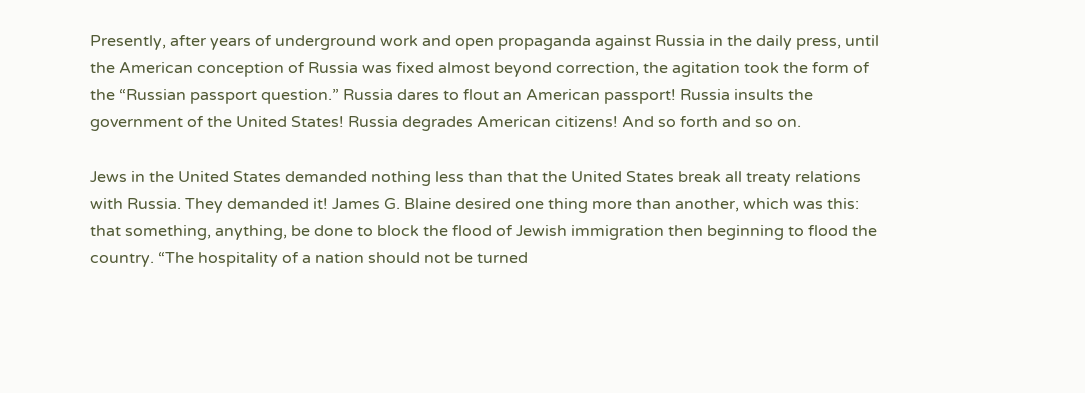Presently, after years of underground work and open propaganda against Russia in the daily press, until the American conception of Russia was fixed almost beyond correction, the agitation took the form of the “Russian passport question.” Russia dares to flout an American passport! Russia insults the government of the United States! Russia degrades American citizens! And so forth and so on.

Jews in the United States demanded nothing less than that the United States break all treaty relations with Russia. They demanded it! James G. Blaine desired one thing more than another, which was this: that something, anything, be done to block the flood of Jewish immigration then beginning to flood the country. “The hospitality of a nation should not be turned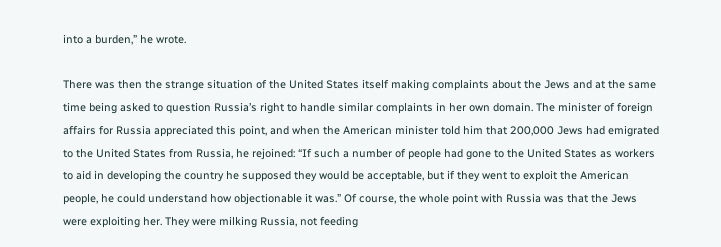into a burden,” he wrote.

There was then the strange situation of the United States itself making complaints about the Jews and at the same time being asked to question Russia’s right to handle similar complaints in her own domain. The minister of foreign affairs for Russia appreciated this point, and when the American minister told him that 200,000 Jews had emigrated to the United States from Russia, he rejoined: “If such a number of people had gone to the United States as workers to aid in developing the country he supposed they would be acceptable, but if they went to exploit the American people, he could understand how objectionable it was.” Of course, the whole point with Russia was that the Jews were exploiting her. They were milking Russia, not feeding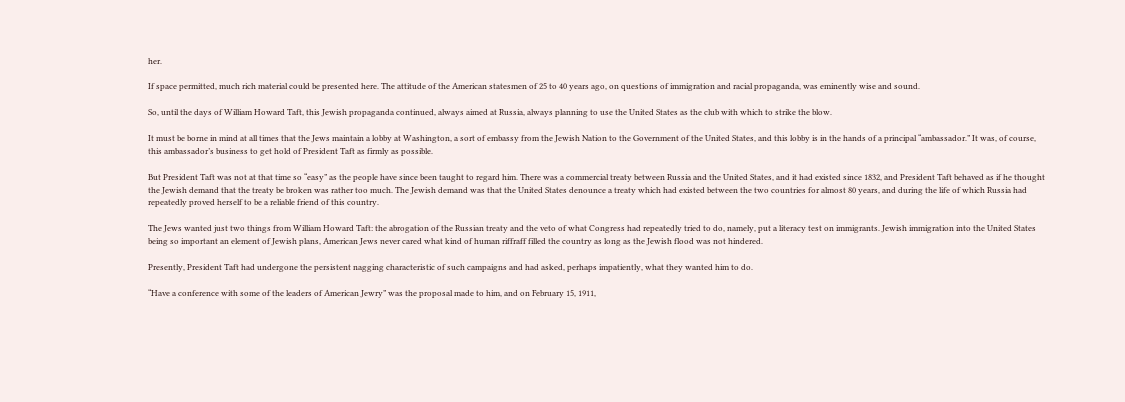her.

If space permitted, much rich material could be presented here. The attitude of the American statesmen of 25 to 40 years ago, on questions of immigration and racial propaganda, was eminently wise and sound.

So, until the days of William Howard Taft, this Jewish propaganda continued, always aimed at Russia, always planning to use the United States as the club with which to strike the blow.

It must be borne in mind at all times that the Jews maintain a lobby at Washington, a sort of embassy from the Jewish Nation to the Government of the United States, and this lobby is in the hands of a principal “ambassador.” It was, of course, this ambassador’s business to get hold of President Taft as firmly as possible.

But President Taft was not at that time so “easy” as the people have since been taught to regard him. There was a commercial treaty between Russia and the United States, and it had existed since 1832, and President Taft behaved as if he thought the Jewish demand that the treaty be broken was rather too much. The Jewish demand was that the United States denounce a treaty which had existed between the two countries for almost 80 years, and during the life of which Russia had repeatedly proved herself to be a reliable friend of this country.

The Jews wanted just two things from William Howard Taft: the abrogation of the Russian treaty and the veto of what Congress had repeatedly tried to do, namely, put a literacy test on immigrants. Jewish immigration into the United States being so important an element of Jewish plans, American Jews never cared what kind of human riffraff filled the country as long as the Jewish flood was not hindered.

Presently, President Taft had undergone the persistent nagging characteristic of such campaigns and had asked, perhaps impatiently, what they wanted him to do.

“Have a conference with some of the leaders of American Jewry” was the proposal made to him, and on February 15, 1911,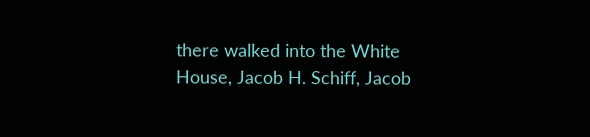there walked into the White House, Jacob H. Schiff, Jacob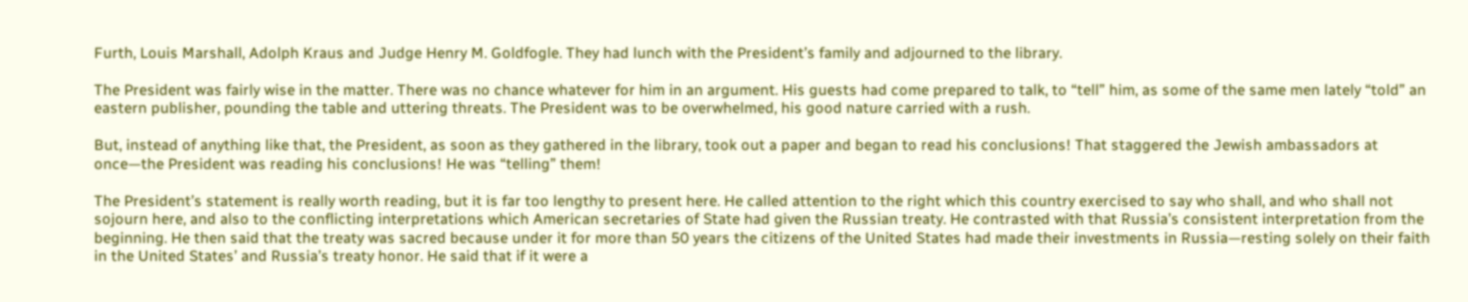Furth, Louis Marshall, Adolph Kraus and Judge Henry M. Goldfogle. They had lunch with the President’s family and adjourned to the library.

The President was fairly wise in the matter. There was no chance whatever for him in an argument. His guests had come prepared to talk, to “tell” him, as some of the same men lately “told” an eastern publisher, pounding the table and uttering threats. The President was to be overwhelmed, his good nature carried with a rush.

But, instead of anything like that, the President, as soon as they gathered in the library, took out a paper and began to read his conclusions! That staggered the Jewish ambassadors at once—the President was reading his conclusions! He was “telling” them!

The President’s statement is really worth reading, but it is far too lengthy to present here. He called attention to the right which this country exercised to say who shall, and who shall not sojourn here, and also to the conflicting interpretations which American secretaries of State had given the Russian treaty. He contrasted with that Russia’s consistent interpretation from the beginning. He then said that the treaty was sacred because under it for more than 50 years the citizens of the United States had made their investments in Russia—resting solely on their faith in the United States’ and Russia’s treaty honor. He said that if it were a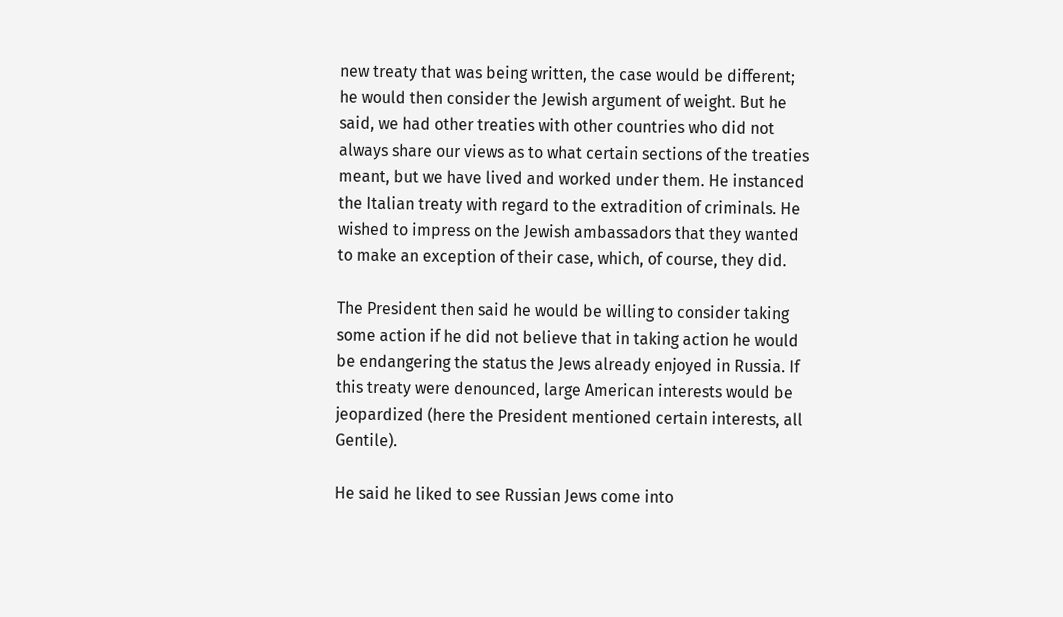new treaty that was being written, the case would be different; he would then consider the Jewish argument of weight. But he said, we had other treaties with other countries who did not always share our views as to what certain sections of the treaties meant, but we have lived and worked under them. He instanced the Italian treaty with regard to the extradition of criminals. He wished to impress on the Jewish ambassadors that they wanted to make an exception of their case, which, of course, they did.

The President then said he would be willing to consider taking some action if he did not believe that in taking action he would be endangering the status the Jews already enjoyed in Russia. If this treaty were denounced, large American interests would be jeopardized (here the President mentioned certain interests, all Gentile).

He said he liked to see Russian Jews come into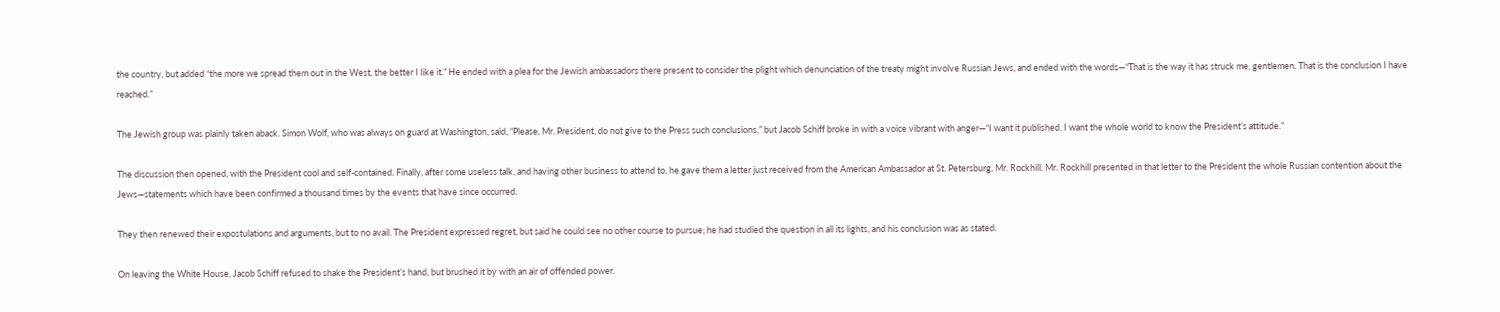the country, but added “the more we spread them out in the West, the better I like it.” He ended with a plea for the Jewish ambassadors there present to consider the plight which denunciation of the treaty might involve Russian Jews, and ended with the words—“That is the way it has struck me, gentlemen. That is the conclusion I have reached.”

The Jewish group was plainly taken aback. Simon Wolf, who was always on guard at Washington, said, “Please, Mr. President, do not give to the Press such conclusions,” but Jacob Schiff broke in with a voice vibrant with anger—“I want it published. I want the whole world to know the President’s attitude.”

The discussion then opened, with the President cool and self-contained. Finally, after some useless talk, and having other business to attend to, he gave them a letter just received from the American Ambassador at St. Petersburg, Mr. Rockhill. Mr. Rockhill presented in that letter to the President the whole Russian contention about the Jews—statements which have been confirmed a thousand times by the events that have since occurred.

They then renewed their expostulations and arguments, but to no avail. The President expressed regret, but said he could see no other course to pursue; he had studied the question in all its lights, and his conclusion was as stated.

On leaving the White House, Jacob Schiff refused to shake the President’s hand, but brushed it by with an air of offended power.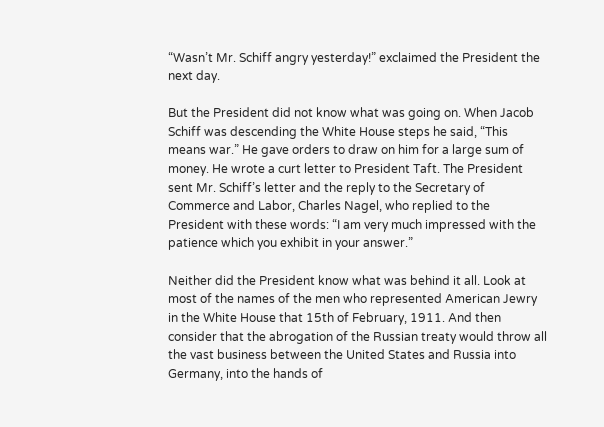“Wasn’t Mr. Schiff angry yesterday!” exclaimed the President the next day.

But the President did not know what was going on. When Jacob Schiff was descending the White House steps he said, “This means war.” He gave orders to draw on him for a large sum of money. He wrote a curt letter to President Taft. The President sent Mr. Schiff’s letter and the reply to the Secretary of Commerce and Labor, Charles Nagel, who replied to the President with these words: “I am very much impressed with the patience which you exhibit in your answer.”

Neither did the President know what was behind it all. Look at most of the names of the men who represented American Jewry in the White House that 15th of February, 1911. And then consider that the abrogation of the Russian treaty would throw all the vast business between the United States and Russia into Germany, into the hands of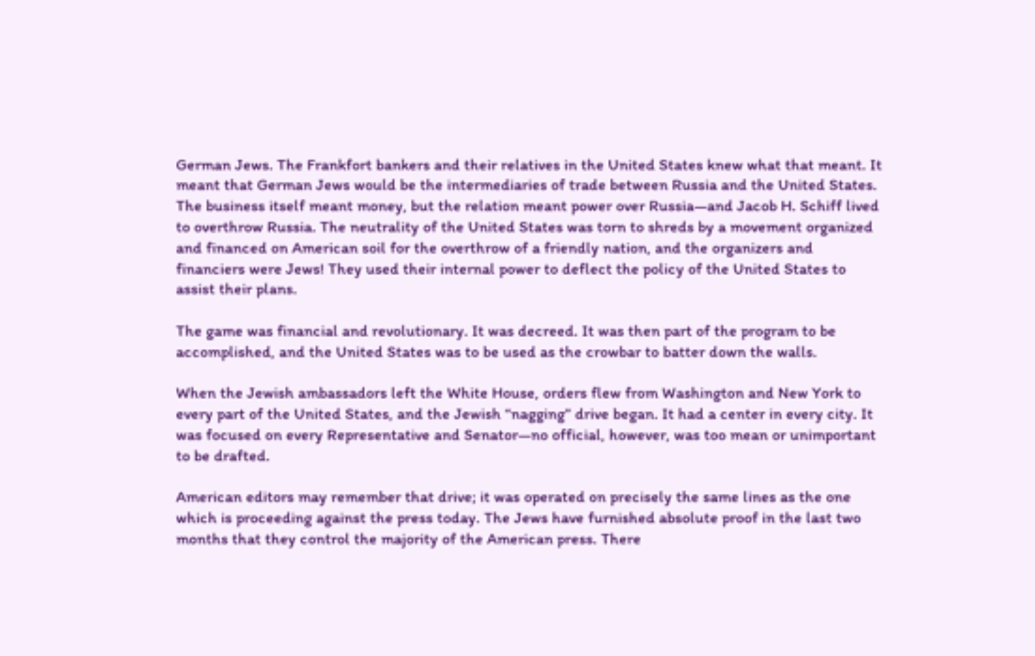German Jews. The Frankfort bankers and their relatives in the United States knew what that meant. It meant that German Jews would be the intermediaries of trade between Russia and the United States. The business itself meant money, but the relation meant power over Russia—and Jacob H. Schiff lived to overthrow Russia. The neutrality of the United States was torn to shreds by a movement organized and financed on American soil for the overthrow of a friendly nation, and the organizers and financiers were Jews! They used their internal power to deflect the policy of the United States to assist their plans.

The game was financial and revolutionary. It was decreed. It was then part of the program to be accomplished, and the United States was to be used as the crowbar to batter down the walls.

When the Jewish ambassadors left the White House, orders flew from Washington and New York to every part of the United States, and the Jewish “nagging” drive began. It had a center in every city. It was focused on every Representative and Senator—no official, however, was too mean or unimportant to be drafted.

American editors may remember that drive; it was operated on precisely the same lines as the one which is proceeding against the press today. The Jews have furnished absolute proof in the last two months that they control the majority of the American press. There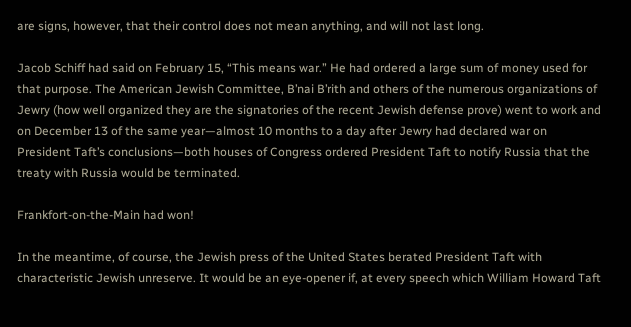are signs, however, that their control does not mean anything, and will not last long.

Jacob Schiff had said on February 15, “This means war.” He had ordered a large sum of money used for that purpose. The American Jewish Committee, B’nai B’rith and others of the numerous organizations of Jewry (how well organized they are the signatories of the recent Jewish defense prove) went to work and on December 13 of the same year—almost 10 months to a day after Jewry had declared war on President Taft’s conclusions—both houses of Congress ordered President Taft to notify Russia that the treaty with Russia would be terminated.

Frankfort-on-the-Main had won!

In the meantime, of course, the Jewish press of the United States berated President Taft with characteristic Jewish unreserve. It would be an eye-opener if, at every speech which William Howard Taft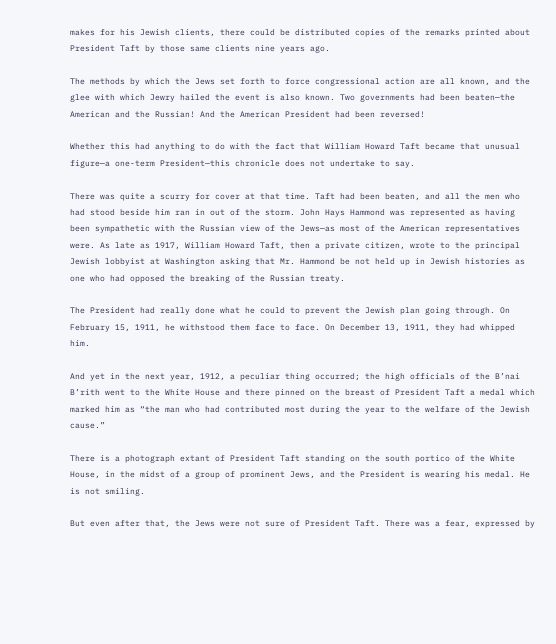makes for his Jewish clients, there could be distributed copies of the remarks printed about President Taft by those same clients nine years ago.

The methods by which the Jews set forth to force congressional action are all known, and the glee with which Jewry hailed the event is also known. Two governments had been beaten—the American and the Russian! And the American President had been reversed!

Whether this had anything to do with the fact that William Howard Taft became that unusual figure—a one-term President—this chronicle does not undertake to say.

There was quite a scurry for cover at that time. Taft had been beaten, and all the men who had stood beside him ran in out of the storm. John Hays Hammond was represented as having been sympathetic with the Russian view of the Jews—as most of the American representatives were. As late as 1917, William Howard Taft, then a private citizen, wrote to the principal Jewish lobbyist at Washington asking that Mr. Hammond be not held up in Jewish histories as one who had opposed the breaking of the Russian treaty.

The President had really done what he could to prevent the Jewish plan going through. On February 15, 1911, he withstood them face to face. On December 13, 1911, they had whipped him.

And yet in the next year, 1912, a peculiar thing occurred; the high officials of the B’nai B’rith went to the White House and there pinned on the breast of President Taft a medal which marked him as “the man who had contributed most during the year to the welfare of the Jewish cause.”

There is a photograph extant of President Taft standing on the south portico of the White House, in the midst of a group of prominent Jews, and the President is wearing his medal. He is not smiling.

But even after that, the Jews were not sure of President Taft. There was a fear, expressed by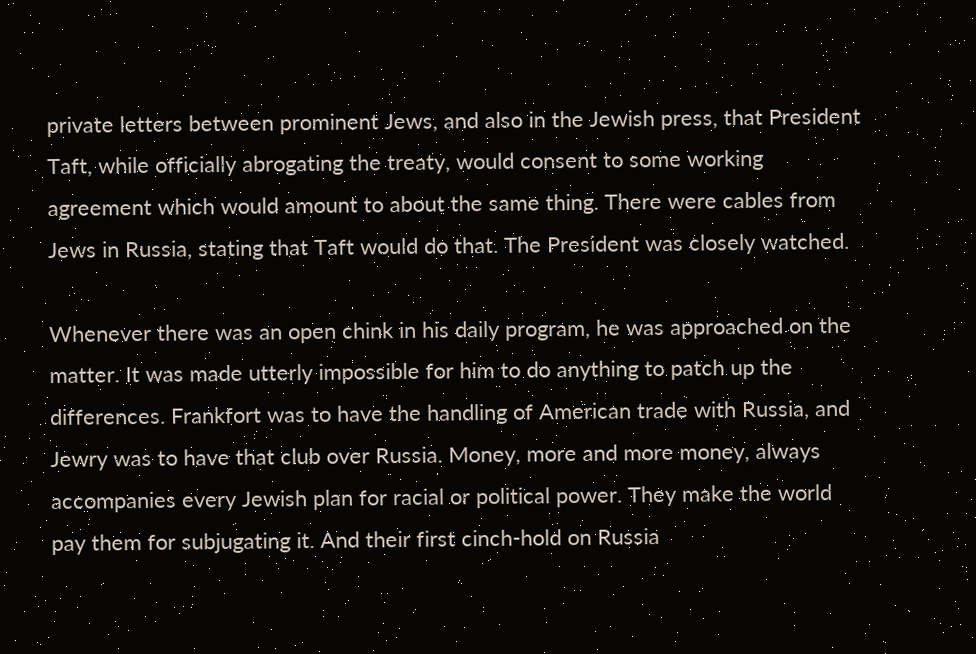private letters between prominent Jews, and also in the Jewish press, that President Taft, while officially abrogating the treaty, would consent to some working agreement which would amount to about the same thing. There were cables from Jews in Russia, stating that Taft would do that. The President was closely watched.

Whenever there was an open chink in his daily program, he was approached on the matter. It was made utterly impossible for him to do anything to patch up the differences. Frankfort was to have the handling of American trade with Russia, and Jewry was to have that club over Russia. Money, more and more money, always accompanies every Jewish plan for racial or political power. They make the world pay them for subjugating it. And their first cinch-hold on Russia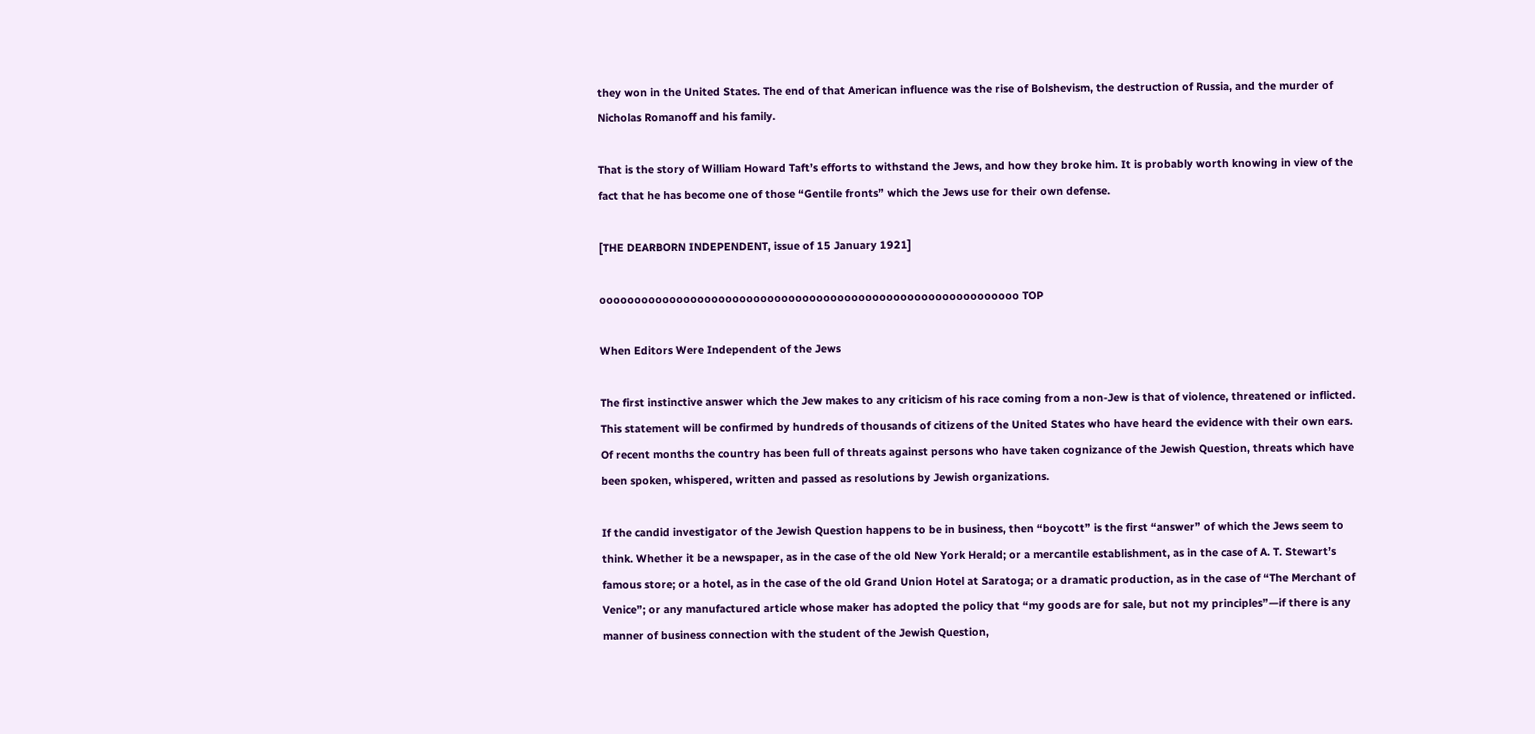they won in the United States. The end of that American influence was the rise of Bolshevism, the destruction of Russia, and the murder of Nicholas Romanoff and his family.

That is the story of William Howard Taft’s efforts to withstand the Jews, and how they broke him. It is probably worth knowing in view of the fact that he has become one of those “Gentile fronts” which the Jews use for their own defense.

[THE DEARBORN INDEPENDENT, issue of 15 January 1921]

oooooooooooooooooooooooooooooooooooooooooooooooooooooooooooo TOP

When Editors Were Independent of the Jews

The first instinctive answer which the Jew makes to any criticism of his race coming from a non-Jew is that of violence, threatened or inflicted. This statement will be confirmed by hundreds of thousands of citizens of the United States who have heard the evidence with their own ears. Of recent months the country has been full of threats against persons who have taken cognizance of the Jewish Question, threats which have been spoken, whispered, written and passed as resolutions by Jewish organizations.

If the candid investigator of the Jewish Question happens to be in business, then “boycott” is the first “answer” of which the Jews seem to think. Whether it be a newspaper, as in the case of the old New York Herald; or a mercantile establishment, as in the case of A. T. Stewart’s famous store; or a hotel, as in the case of the old Grand Union Hotel at Saratoga; or a dramatic production, as in the case of “The Merchant of Venice”; or any manufactured article whose maker has adopted the policy that “my goods are for sale, but not my principles”—if there is any manner of business connection with the student of the Jewish Question,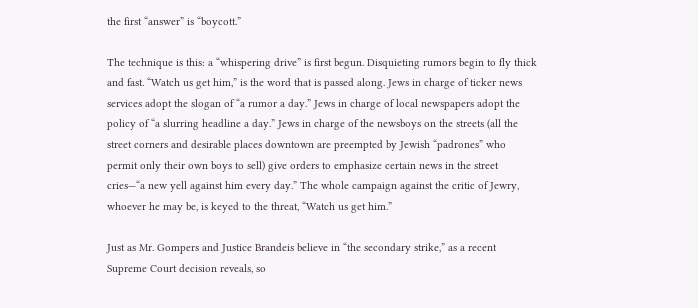the first “answer” is “boycott.”

The technique is this: a “whispering drive” is first begun. Disquieting rumors begin to fly thick and fast. “Watch us get him,” is the word that is passed along. Jews in charge of ticker news services adopt the slogan of “a rumor a day.” Jews in charge of local newspapers adopt the policy of “a slurring headline a day.” Jews in charge of the newsboys on the streets (all the street corners and desirable places downtown are preempted by Jewish “padrones” who permit only their own boys to sell) give orders to emphasize certain news in the street cries—“a new yell against him every day.” The whole campaign against the critic of Jewry, whoever he may be, is keyed to the threat, “Watch us get him.”

Just as Mr. Gompers and Justice Brandeis believe in “the secondary strike,” as a recent Supreme Court decision reveals, so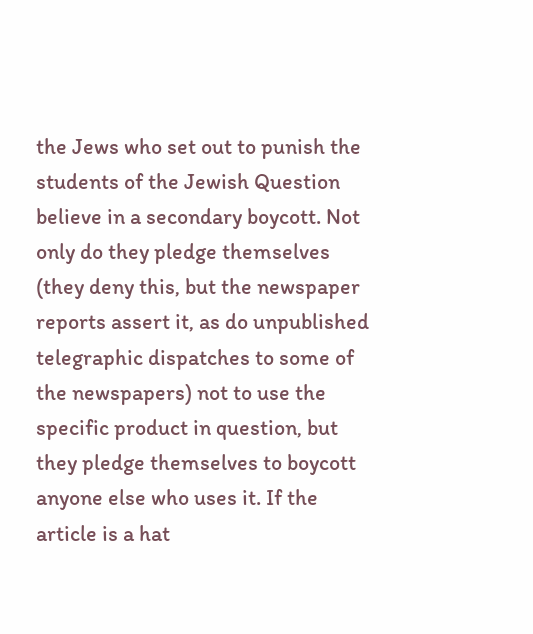the Jews who set out to punish the students of the Jewish Question believe in a secondary boycott. Not only do they pledge themselves (they deny this, but the newspaper reports assert it, as do unpublished telegraphic dispatches to some of the newspapers) not to use the specific product in question, but they pledge themselves to boycott anyone else who uses it. If the article is a hat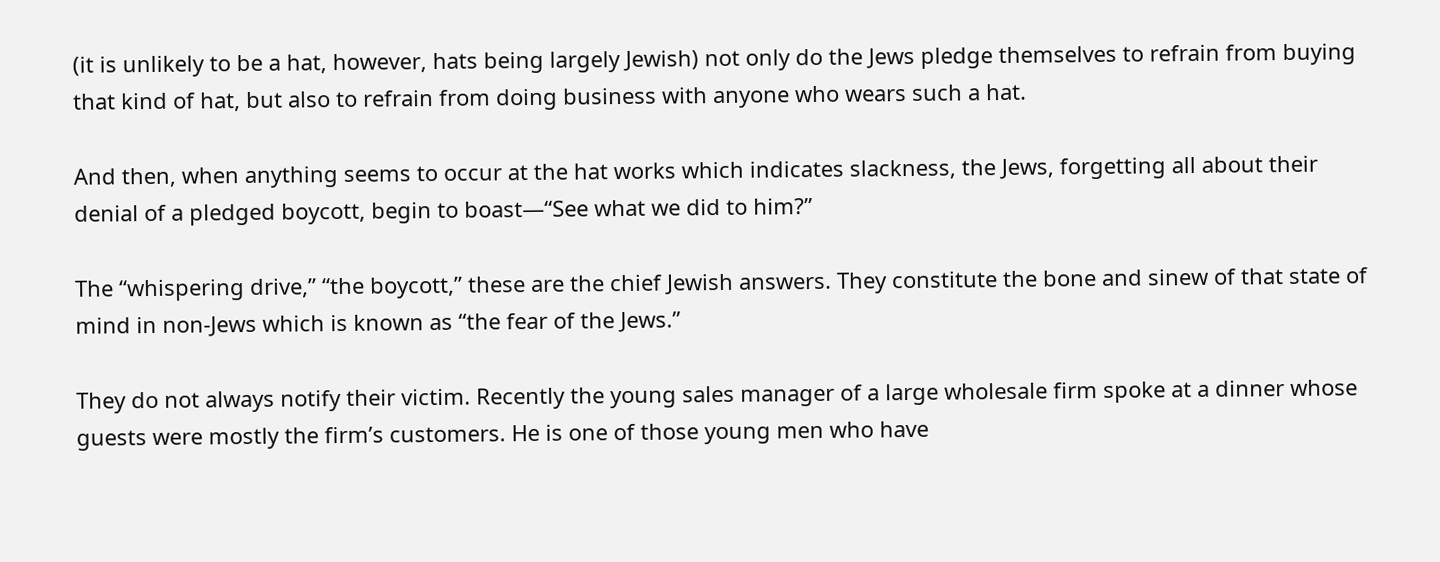(it is unlikely to be a hat, however, hats being largely Jewish) not only do the Jews pledge themselves to refrain from buying that kind of hat, but also to refrain from doing business with anyone who wears such a hat.

And then, when anything seems to occur at the hat works which indicates slackness, the Jews, forgetting all about their denial of a pledged boycott, begin to boast—“See what we did to him?”

The “whispering drive,” “the boycott,” these are the chief Jewish answers. They constitute the bone and sinew of that state of mind in non-Jews which is known as “the fear of the Jews.”

They do not always notify their victim. Recently the young sales manager of a large wholesale firm spoke at a dinner whose guests were mostly the firm’s customers. He is one of those young men who have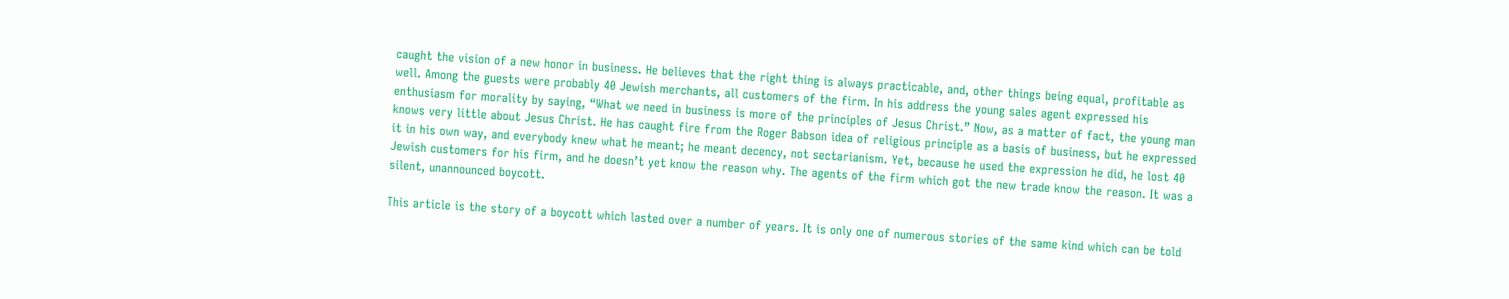caught the vision of a new honor in business. He believes that the right thing is always practicable, and, other things being equal, profitable as well. Among the guests were probably 40 Jewish merchants, all customers of the firm. In his address the young sales agent expressed his enthusiasm for morality by saying, “What we need in business is more of the principles of Jesus Christ.” Now, as a matter of fact, the young man knows very little about Jesus Christ. He has caught fire from the Roger Babson idea of religious principle as a basis of business, but he expressed it in his own way, and everybody knew what he meant; he meant decency, not sectarianism. Yet, because he used the expression he did, he lost 40 Jewish customers for his firm, and he doesn’t yet know the reason why. The agents of the firm which got the new trade know the reason. It was a silent, unannounced boycott.

This article is the story of a boycott which lasted over a number of years. It is only one of numerous stories of the same kind which can be told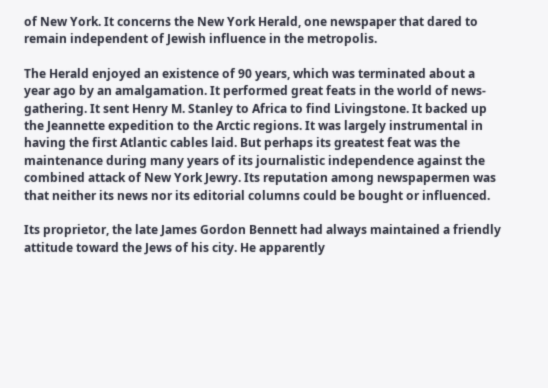of New York. It concerns the New York Herald, one newspaper that dared to remain independent of Jewish influence in the metropolis.

The Herald enjoyed an existence of 90 years, which was terminated about a year ago by an amalgamation. It performed great feats in the world of news-gathering. It sent Henry M. Stanley to Africa to find Livingstone. It backed up the Jeannette expedition to the Arctic regions. It was largely instrumental in having the first Atlantic cables laid. But perhaps its greatest feat was the maintenance during many years of its journalistic independence against the combined attack of New York Jewry. Its reputation among newspapermen was that neither its news nor its editorial columns could be bought or influenced.

Its proprietor, the late James Gordon Bennett had always maintained a friendly attitude toward the Jews of his city. He apparently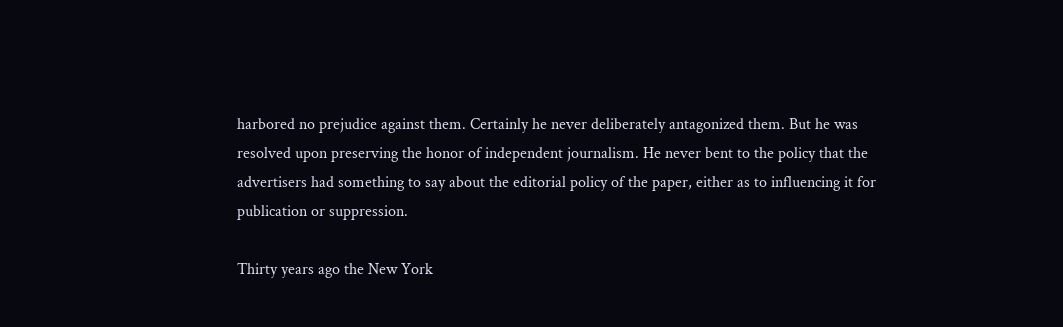harbored no prejudice against them. Certainly he never deliberately antagonized them. But he was resolved upon preserving the honor of independent journalism. He never bent to the policy that the advertisers had something to say about the editorial policy of the paper, either as to influencing it for publication or suppression.

Thirty years ago the New York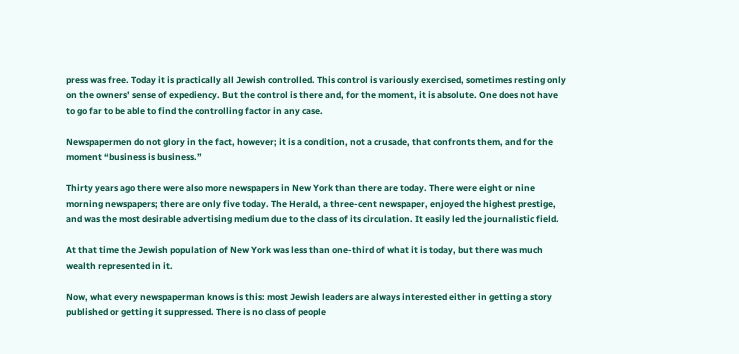press was free. Today it is practically all Jewish controlled. This control is variously exercised, sometimes resting only on the owners’ sense of expediency. But the control is there and, for the moment, it is absolute. One does not have to go far to be able to find the controlling factor in any case.

Newspapermen do not glory in the fact, however; it is a condition, not a crusade, that confronts them, and for the moment “business is business.”

Thirty years ago there were also more newspapers in New York than there are today. There were eight or nine morning newspapers; there are only five today. The Herald, a three-cent newspaper, enjoyed the highest prestige, and was the most desirable advertising medium due to the class of its circulation. It easily led the journalistic field.

At that time the Jewish population of New York was less than one-third of what it is today, but there was much wealth represented in it.

Now, what every newspaperman knows is this: most Jewish leaders are always interested either in getting a story published or getting it suppressed. There is no class of people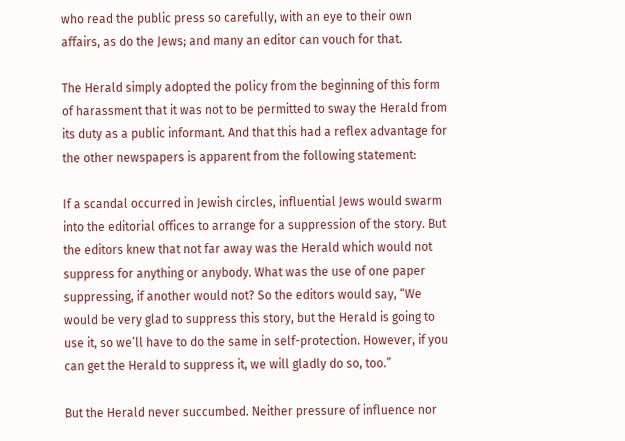who read the public press so carefully, with an eye to their own affairs, as do the Jews; and many an editor can vouch for that.

The Herald simply adopted the policy from the beginning of this form of harassment that it was not to be permitted to sway the Herald from its duty as a public informant. And that this had a reflex advantage for the other newspapers is apparent from the following statement:

If a scandal occurred in Jewish circles, influential Jews would swarm into the editorial offices to arrange for a suppression of the story. But the editors knew that not far away was the Herald which would not suppress for anything or anybody. What was the use of one paper suppressing, if another would not? So the editors would say, “We would be very glad to suppress this story, but the Herald is going to use it, so we’ll have to do the same in self-protection. However, if you can get the Herald to suppress it, we will gladly do so, too.”

But the Herald never succumbed. Neither pressure of influence nor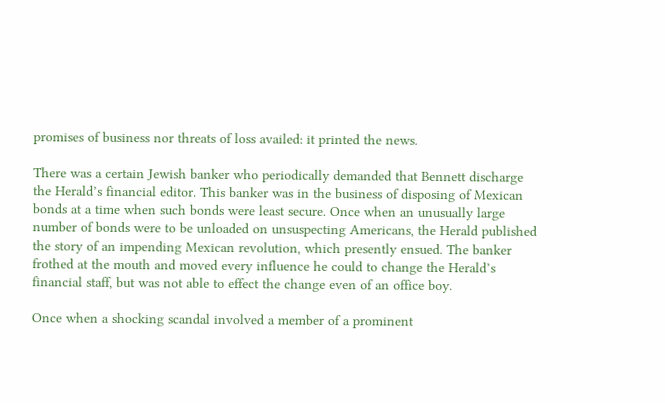promises of business nor threats of loss availed: it printed the news.

There was a certain Jewish banker who periodically demanded that Bennett discharge the Herald’s financial editor. This banker was in the business of disposing of Mexican bonds at a time when such bonds were least secure. Once when an unusually large number of bonds were to be unloaded on unsuspecting Americans, the Herald published the story of an impending Mexican revolution, which presently ensued. The banker frothed at the mouth and moved every influence he could to change the Herald’s financial staff, but was not able to effect the change even of an office boy.

Once when a shocking scandal involved a member of a prominent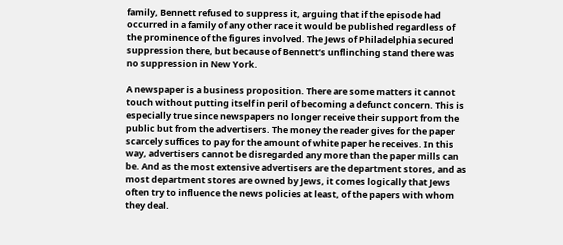family, Bennett refused to suppress it, arguing that if the episode had occurred in a family of any other race it would be published regardless of the prominence of the figures involved. The Jews of Philadelphia secured suppression there, but because of Bennett’s unflinching stand there was no suppression in New York.

A newspaper is a business proposition. There are some matters it cannot touch without putting itself in peril of becoming a defunct concern. This is especially true since newspapers no longer receive their support from the public but from the advertisers. The money the reader gives for the paper scarcely suffices to pay for the amount of white paper he receives. In this way, advertisers cannot be disregarded any more than the paper mills can be. And as the most extensive advertisers are the department stores, and as most department stores are owned by Jews, it comes logically that Jews often try to influence the news policies at least, of the papers with whom they deal.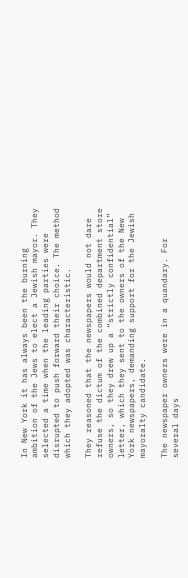In New York it has always been the burning ambition of the Jews to elect a Jewish mayor. They selected a time when the leading parties were disrupted to push forward their choice. The method which they adopted was characteristic.

They reasoned that the newspapers would not dare refuse the dictum of the combined department store owners, so they drew up a “strictly confidential” letter, which they sent to the owners of the New York newspapers, demanding support for the Jewish mayoralty candidate.

The newspaper owners were in a quandary. For several days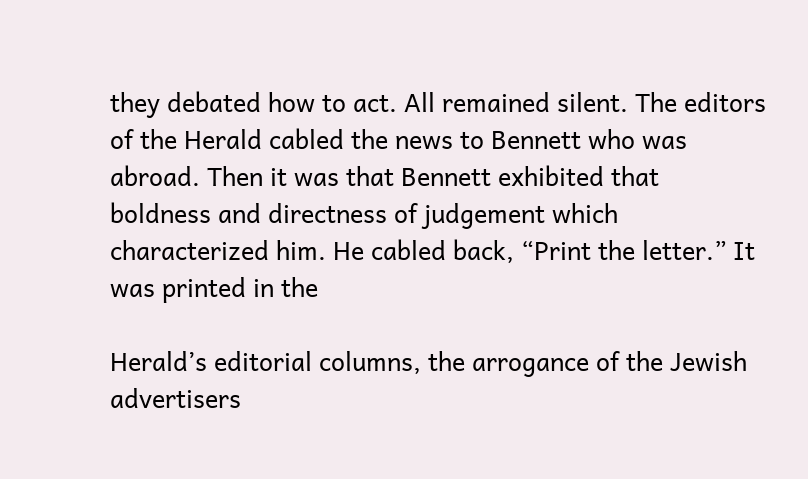they debated how to act. All remained silent. The editors of the Herald cabled the news to Bennett who was abroad. Then it was that Bennett exhibited that boldness and directness of judgement which characterized him. He cabled back, “Print the letter.” It was printed in the

Herald’s editorial columns, the arrogance of the Jewish advertisers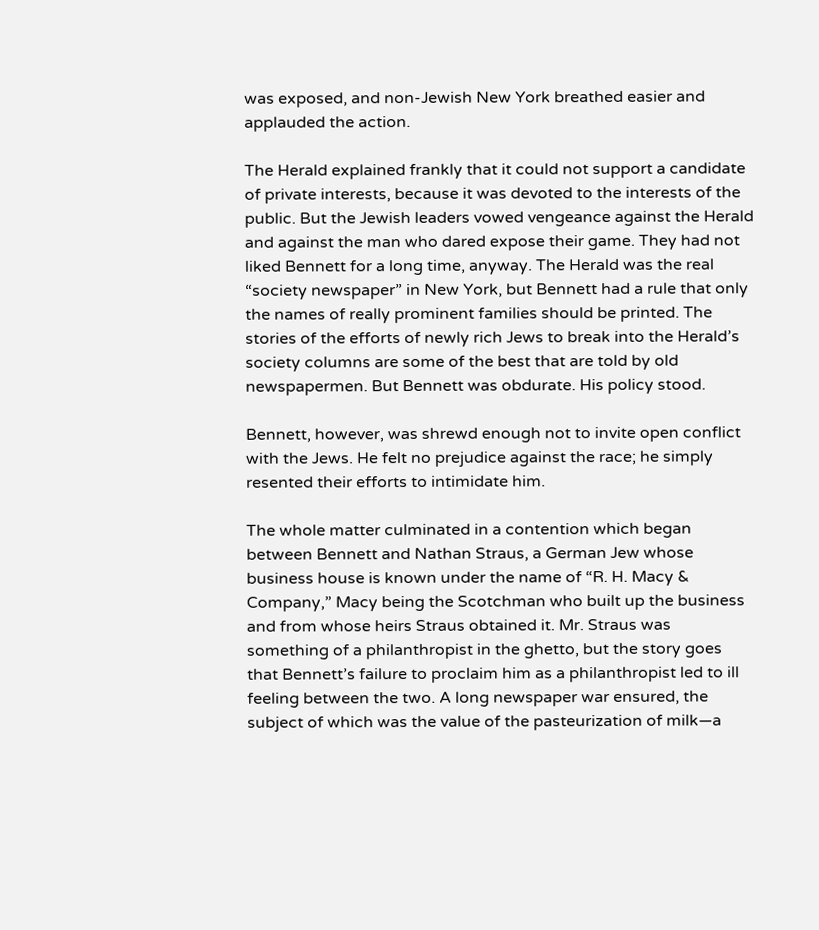was exposed, and non-Jewish New York breathed easier and applauded the action.

The Herald explained frankly that it could not support a candidate of private interests, because it was devoted to the interests of the public. But the Jewish leaders vowed vengeance against the Herald and against the man who dared expose their game. They had not liked Bennett for a long time, anyway. The Herald was the real “society newspaper” in New York, but Bennett had a rule that only the names of really prominent families should be printed. The stories of the efforts of newly rich Jews to break into the Herald’s society columns are some of the best that are told by old newspapermen. But Bennett was obdurate. His policy stood.

Bennett, however, was shrewd enough not to invite open conflict with the Jews. He felt no prejudice against the race; he simply resented their efforts to intimidate him.

The whole matter culminated in a contention which began between Bennett and Nathan Straus, a German Jew whose business house is known under the name of “R. H. Macy & Company,” Macy being the Scotchman who built up the business and from whose heirs Straus obtained it. Mr. Straus was something of a philanthropist in the ghetto, but the story goes that Bennett’s failure to proclaim him as a philanthropist led to ill feeling between the two. A long newspaper war ensured, the subject of which was the value of the pasteurization of milk—a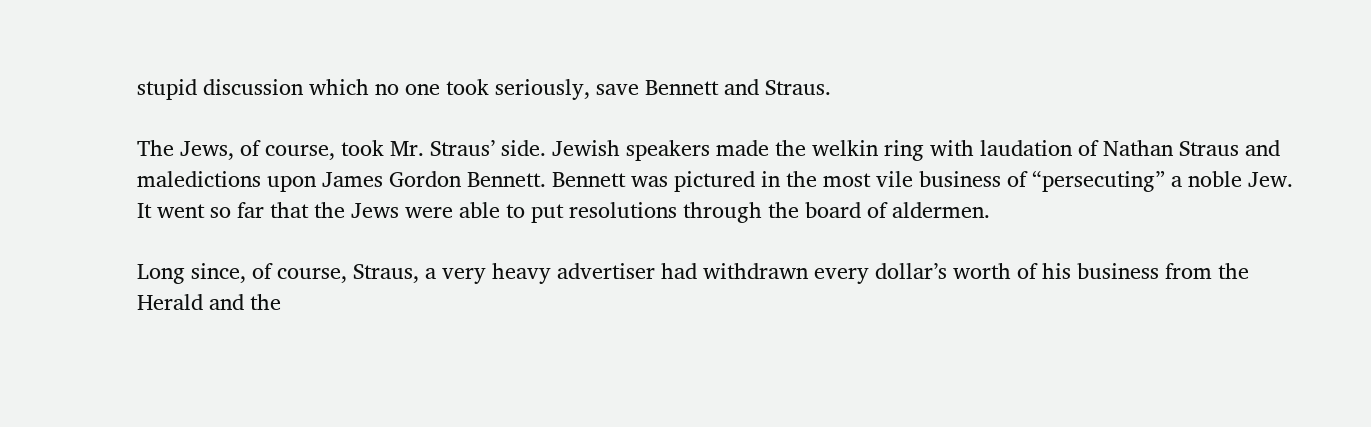stupid discussion which no one took seriously, save Bennett and Straus.

The Jews, of course, took Mr. Straus’ side. Jewish speakers made the welkin ring with laudation of Nathan Straus and maledictions upon James Gordon Bennett. Bennett was pictured in the most vile business of “persecuting” a noble Jew. It went so far that the Jews were able to put resolutions through the board of aldermen.

Long since, of course, Straus, a very heavy advertiser had withdrawn every dollar’s worth of his business from the Herald and the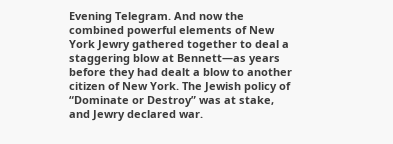Evening Telegram. And now the combined powerful elements of New York Jewry gathered together to deal a staggering blow at Bennett—as years before they had dealt a blow to another citizen of New York. The Jewish policy of “Dominate or Destroy” was at stake, and Jewry declared war.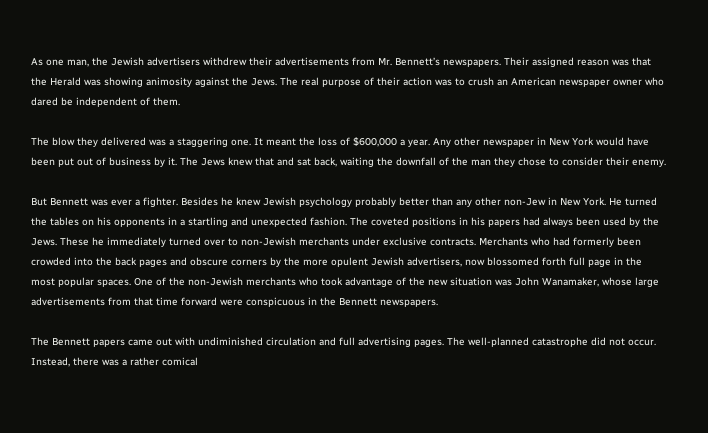As one man, the Jewish advertisers withdrew their advertisements from Mr. Bennett’s newspapers. Their assigned reason was that the Herald was showing animosity against the Jews. The real purpose of their action was to crush an American newspaper owner who dared be independent of them.

The blow they delivered was a staggering one. It meant the loss of $600,000 a year. Any other newspaper in New York would have been put out of business by it. The Jews knew that and sat back, waiting the downfall of the man they chose to consider their enemy.

But Bennett was ever a fighter. Besides he knew Jewish psychology probably better than any other non-Jew in New York. He turned the tables on his opponents in a startling and unexpected fashion. The coveted positions in his papers had always been used by the Jews. These he immediately turned over to non-Jewish merchants under exclusive contracts. Merchants who had formerly been crowded into the back pages and obscure corners by the more opulent Jewish advertisers, now blossomed forth full page in the most popular spaces. One of the non-Jewish merchants who took advantage of the new situation was John Wanamaker, whose large advertisements from that time forward were conspicuous in the Bennett newspapers.

The Bennett papers came out with undiminished circulation and full advertising pages. The well-planned catastrophe did not occur. Instead, there was a rather comical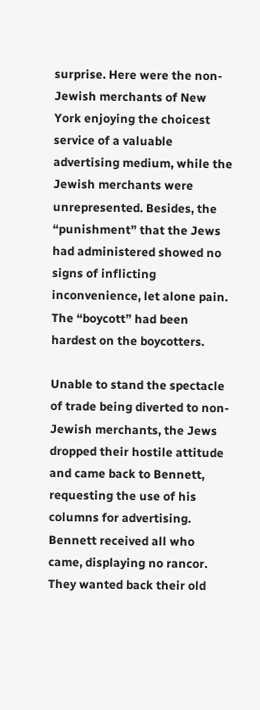surprise. Here were the non-Jewish merchants of New York enjoying the choicest service of a valuable advertising medium, while the Jewish merchants were unrepresented. Besides, the “punishment” that the Jews had administered showed no signs of inflicting inconvenience, let alone pain. The “boycott” had been hardest on the boycotters.

Unable to stand the spectacle of trade being diverted to non-Jewish merchants, the Jews dropped their hostile attitude and came back to Bennett, requesting the use of his columns for advertising. Bennett received all who came, displaying no rancor. They wanted back their old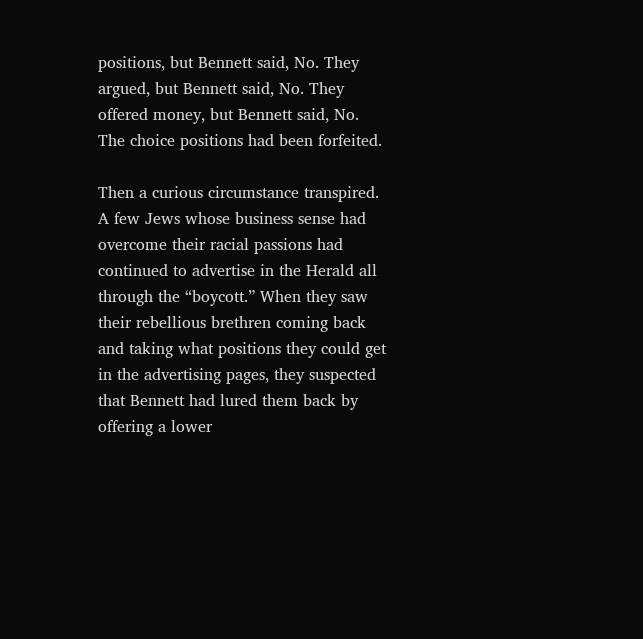positions, but Bennett said, No. They argued, but Bennett said, No. They offered money, but Bennett said, No. The choice positions had been forfeited.

Then a curious circumstance transpired. A few Jews whose business sense had overcome their racial passions had continued to advertise in the Herald all through the “boycott.” When they saw their rebellious brethren coming back and taking what positions they could get in the advertising pages, they suspected that Bennett had lured them back by offering a lower